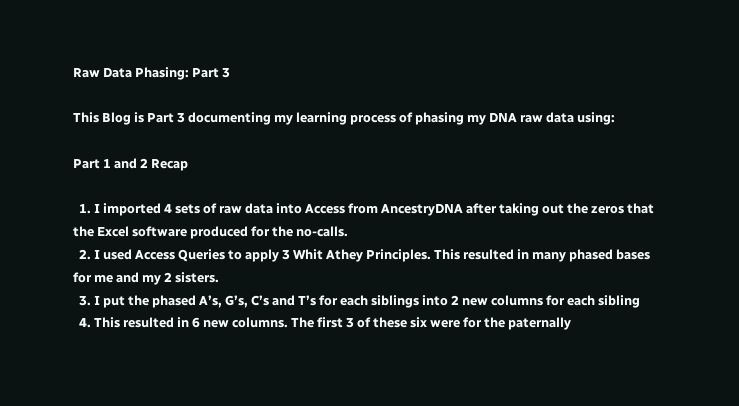Raw Data Phasing: Part 3

This Blog is Part 3 documenting my learning process of phasing my DNA raw data using:

Part 1 and 2 Recap

  1. I imported 4 sets of raw data into Access from AncestryDNA after taking out the zeros that the Excel software produced for the no-calls.
  2. I used Access Queries to apply 3 Whit Athey Principles. This resulted in many phased bases for me and my 2 sisters.
  3. I put the phased A’s, G’s, C’s and T’s for each siblings into 2 new columns for each sibling
  4. This resulted in 6 new columns. The first 3 of these six were for the paternally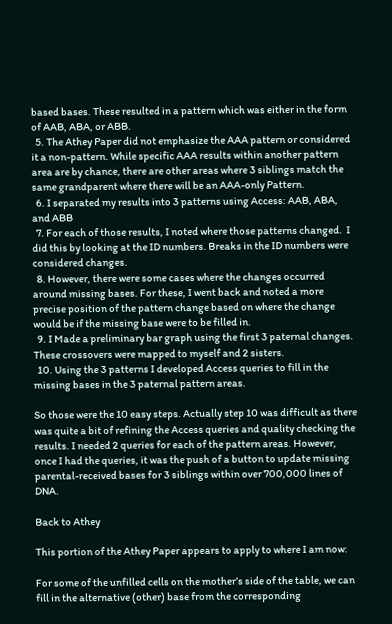based bases. These resulted in a pattern which was either in the form of AAB, ABA, or ABB.
  5. The Athey Paper did not emphasize the AAA pattern or considered it a non-pattern. While specific AAA results within another pattern area are by chance, there are other areas where 3 siblings match the same grandparent where there will be an AAA-only Pattern.
  6. I separated my results into 3 patterns using Access: AAB, ABA, and ABB
  7. For each of those results, I noted where those patterns changed.  I did this by looking at the ID numbers. Breaks in the ID numbers were considered changes.
  8. However, there were some cases where the changes occurred around missing bases. For these, I went back and noted a more precise position of the pattern change based on where the change would be if the missing base were to be filled in.
  9. I Made a preliminary bar graph using the first 3 paternal changes. These crossovers were mapped to myself and 2 sisters.
  10. Using the 3 patterns I developed Access queries to fill in the missing bases in the 3 paternal pattern areas.

So those were the 10 easy steps. Actually step 10 was difficult as there was quite a bit of refining the Access queries and quality checking the results. I needed 2 queries for each of the pattern areas. However, once I had the queries, it was the push of a button to update missing parental-received bases for 3 siblings within over 700,000 lines of DNA.

Back to Athey

This portion of the Athey Paper appears to apply to where I am now:

For some of the unfilled cells on the mother’s side of the table, we can fill in the alternative (other) base from the corresponding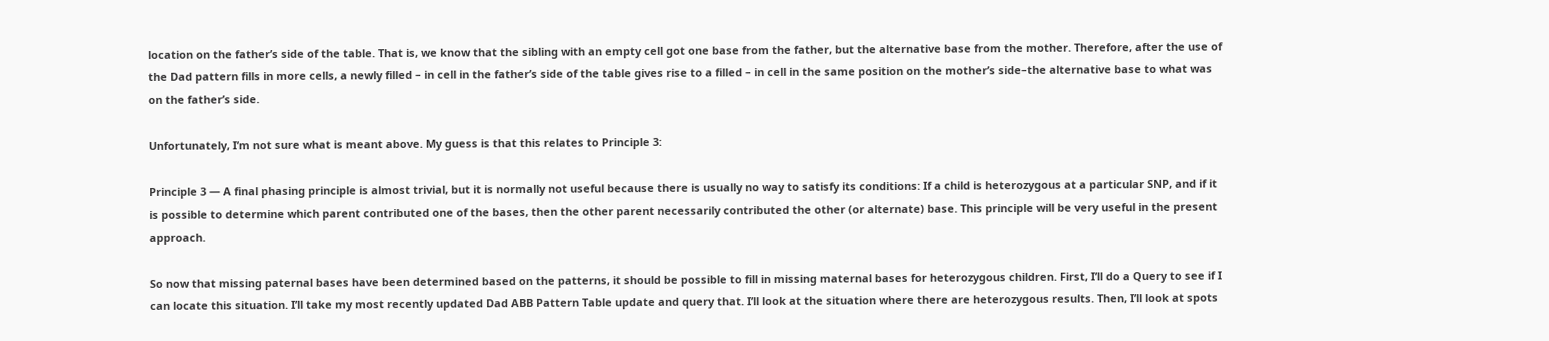location on the father’s side of the table. That is, we know that the sibling with an empty cell got one base from the father, but the alternative base from the mother. Therefore, after the use of the Dad pattern fills in more cells, a newly filled – in cell in the father’s side of the table gives rise to a filled – in cell in the same position on the mother’s side–the alternative base to what was on the father’s side.

Unfortunately, I’m not sure what is meant above. My guess is that this relates to Principle 3:

Principle 3 — A final phasing principle is almost trivial, but it is normally not useful because there is usually no way to satisfy its conditions: If a child is heterozygous at a particular SNP, and if it is possible to determine which parent contributed one of the bases, then the other parent necessarily contributed the other (or alternate) base. This principle will be very useful in the present approach.

So now that missing paternal bases have been determined based on the patterns, it should be possible to fill in missing maternal bases for heterozygous children. First, I’ll do a Query to see if I can locate this situation. I’ll take my most recently updated Dad ABB Pattern Table update and query that. I’ll look at the situation where there are heterozygous results. Then, I’ll look at spots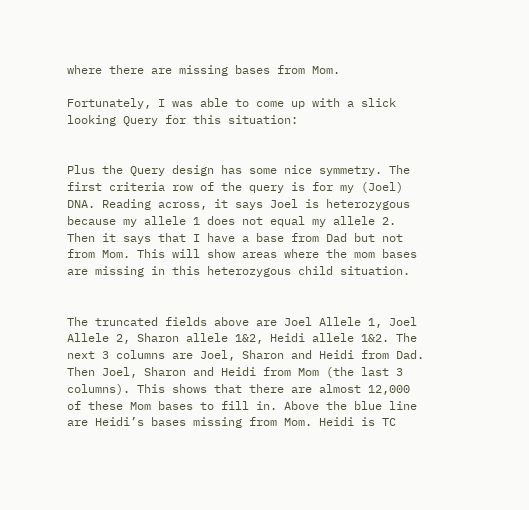where there are missing bases from Mom.

Fortunately, I was able to come up with a slick looking Query for this situation:


Plus the Query design has some nice symmetry. The first criteria row of the query is for my (Joel) DNA. Reading across, it says Joel is heterozygous because my allele 1 does not equal my allele 2. Then it says that I have a base from Dad but not from Mom. This will show areas where the mom bases are missing in this heterozygous child situation.


The truncated fields above are Joel Allele 1, Joel Allele 2, Sharon allele 1&2, Heidi allele 1&2. The next 3 columns are Joel, Sharon and Heidi from Dad. Then Joel, Sharon and Heidi from Mom (the last 3 columns). This shows that there are almost 12,000 of these Mom bases to fill in. Above the blue line are Heidi’s bases missing from Mom. Heidi is TC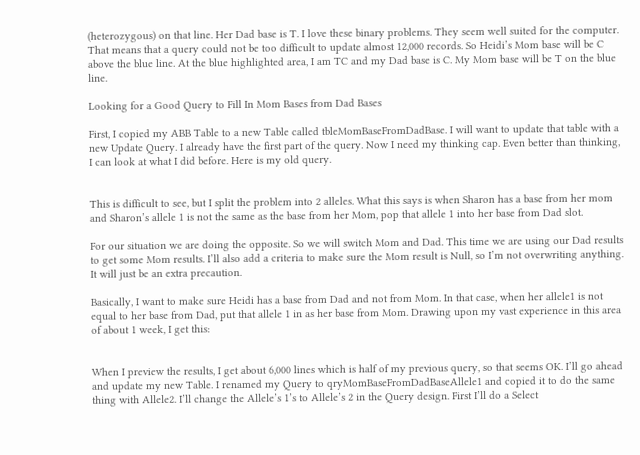(heterozygous) on that line. Her Dad base is T. I love these binary problems. They seem well suited for the computer. That means that a query could not be too difficult to update almost 12,000 records. So Heidi’s Mom base will be C above the blue line. At the blue highlighted area, I am TC and my Dad base is C. My Mom base will be T on the blue line.

Looking for a Good Query to Fill In Mom Bases from Dad Bases

First, I copied my ABB Table to a new Table called tbleMomBaseFromDadBase. I will want to update that table with a new Update Query. I already have the first part of the query. Now I need my thinking cap. Even better than thinking, I can look at what I did before. Here is my old query.


This is difficult to see, but I split the problem into 2 alleles. What this says is when Sharon has a base from her mom and Sharon’s allele 1 is not the same as the base from her Mom, pop that allele 1 into her base from Dad slot.

For our situation we are doing the opposite. So we will switch Mom and Dad. This time we are using our Dad results to get some Mom results. I’ll also add a criteria to make sure the Mom result is Null, so I’m not overwriting anything. It will just be an extra precaution.

Basically, I want to make sure Heidi has a base from Dad and not from Mom. In that case, when her allele1 is not equal to her base from Dad, put that allele 1 in as her base from Mom. Drawing upon my vast experience in this area of about 1 week, I get this:


When I preview the results, I get about 6,000 lines which is half of my previous query, so that seems OK. I’ll go ahead and update my new Table. I renamed my Query to qryMomBaseFromDadBaseAllele1 and copied it to do the same thing with Allele2. I’ll change the Allele’s 1’s to Allele’s 2 in the Query design. First I’ll do a Select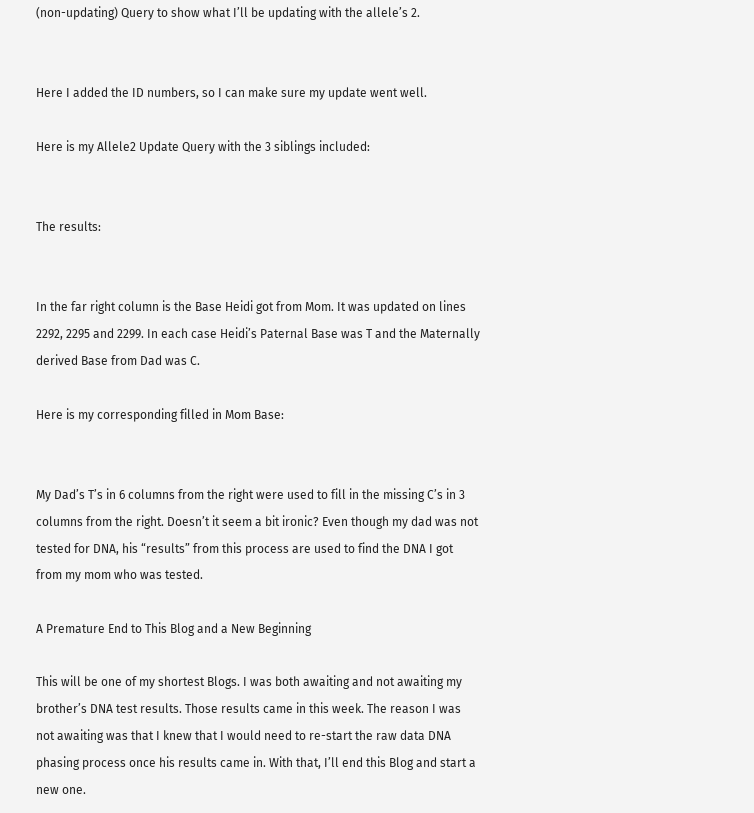(non-updating) Query to show what I’ll be updating with the allele’s 2.


Here I added the ID numbers, so I can make sure my update went well.

Here is my Allele2 Update Query with the 3 siblings included:


The results:


In the far right column is the Base Heidi got from Mom. It was updated on lines 2292, 2295 and 2299. In each case Heidi’s Paternal Base was T and the Maternally derived Base from Dad was C.

Here is my corresponding filled in Mom Base:


My Dad’s T’s in 6 columns from the right were used to fill in the missing C’s in 3 columns from the right. Doesn’t it seem a bit ironic? Even though my dad was not tested for DNA, his “results” from this process are used to find the DNA I got from my mom who was tested.

A Premature End to This Blog and a New Beginning

This will be one of my shortest Blogs. I was both awaiting and not awaiting my brother’s DNA test results. Those results came in this week. The reason I was not awaiting was that I knew that I would need to re-start the raw data DNA phasing process once his results came in. With that, I’ll end this Blog and start a new one.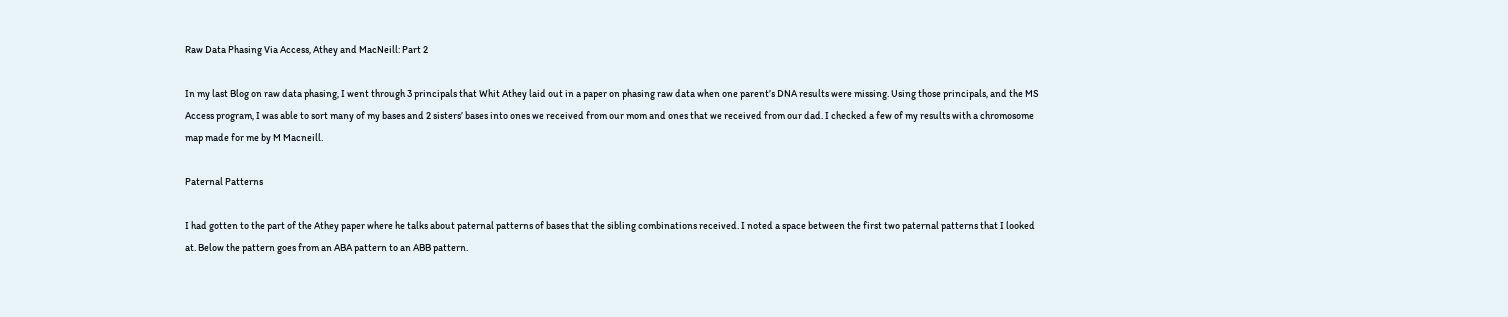Raw Data Phasing Via Access, Athey and MacNeill: Part 2

In my last Blog on raw data phasing, I went through 3 principals that Whit Athey laid out in a paper on phasing raw data when one parent’s DNA results were missing. Using those principals, and the MS Access program, I was able to sort many of my bases and 2 sisters’ bases into ones we received from our mom and ones that we received from our dad. I checked a few of my results with a chromosome map made for me by M Macneill.

Paternal Patterns

I had gotten to the part of the Athey paper where he talks about paternal patterns of bases that the sibling combinations received. I noted a space between the first two paternal patterns that I looked at. Below the pattern goes from an ABA pattern to an ABB pattern.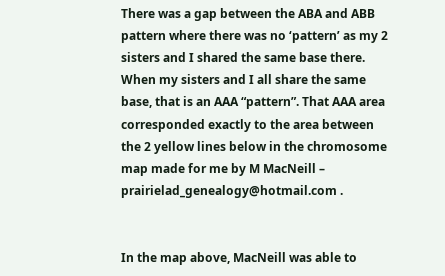There was a gap between the ABA and ABB pattern where there was no ‘pattern’ as my 2 sisters and I shared the same base there. When my sisters and I all share the same base, that is an AAA “pattern”. That AAA area corresponded exactly to the area between the 2 yellow lines below in the chromosome map made for me by M MacNeill – prairielad_genealogy@hotmail.com .


In the map above, MacNeill was able to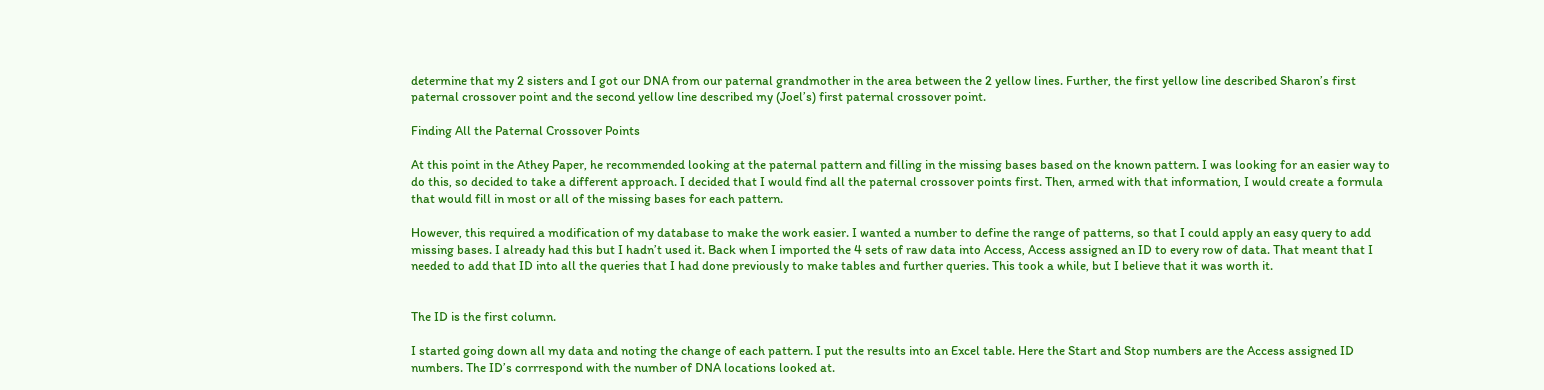determine that my 2 sisters and I got our DNA from our paternal grandmother in the area between the 2 yellow lines. Further, the first yellow line described Sharon’s first paternal crossover point and the second yellow line described my (Joel’s) first paternal crossover point.

Finding All the Paternal Crossover Points

At this point in the Athey Paper, he recommended looking at the paternal pattern and filling in the missing bases based on the known pattern. I was looking for an easier way to do this, so decided to take a different approach. I decided that I would find all the paternal crossover points first. Then, armed with that information, I would create a formula that would fill in most or all of the missing bases for each pattern.

However, this required a modification of my database to make the work easier. I wanted a number to define the range of patterns, so that I could apply an easy query to add missing bases. I already had this but I hadn’t used it. Back when I imported the 4 sets of raw data into Access, Access assigned an ID to every row of data. That meant that I needed to add that ID into all the queries that I had done previously to make tables and further queries. This took a while, but I believe that it was worth it.


The ID is the first column.

I started going down all my data and noting the change of each pattern. I put the results into an Excel table. Here the Start and Stop numbers are the Access assigned ID numbers. The ID’s corrrespond with the number of DNA locations looked at.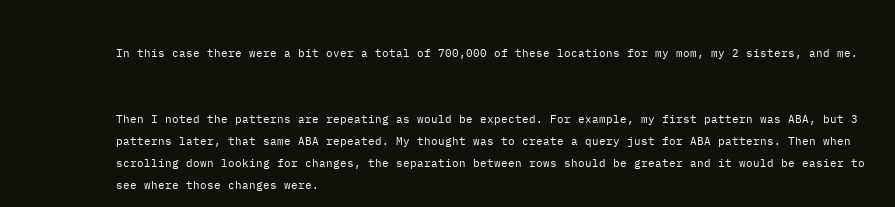In this case there were a bit over a total of 700,000 of these locations for my mom, my 2 sisters, and me.


Then I noted the patterns are repeating as would be expected. For example, my first pattern was ABA, but 3 patterns later, that same ABA repeated. My thought was to create a query just for ABA patterns. Then when scrolling down looking for changes, the separation between rows should be greater and it would be easier to see where those changes were.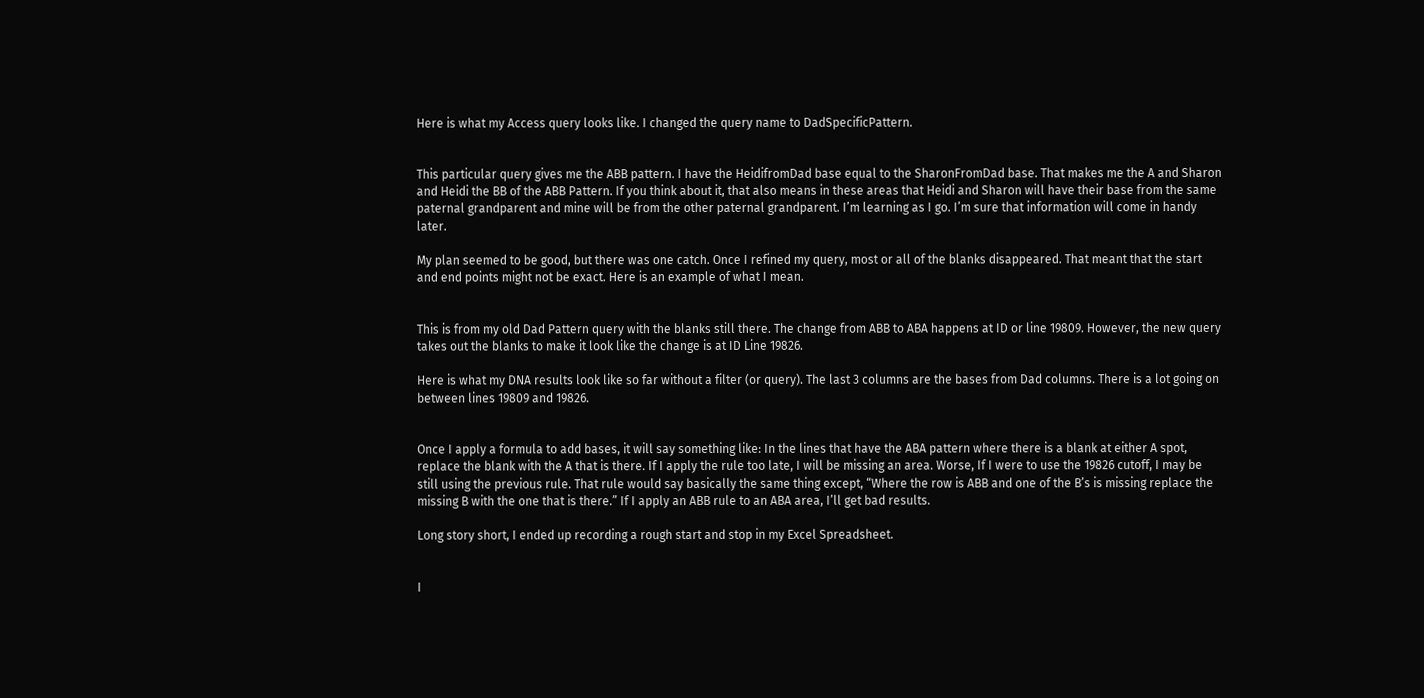Here is what my Access query looks like. I changed the query name to DadSpecificPattern.


This particular query gives me the ABB pattern. I have the HeidifromDad base equal to the SharonFromDad base. That makes me the A and Sharon and Heidi the BB of the ABB Pattern. If you think about it, that also means in these areas that Heidi and Sharon will have their base from the same paternal grandparent and mine will be from the other paternal grandparent. I’m learning as I go. I’m sure that information will come in handy later.

My plan seemed to be good, but there was one catch. Once I refined my query, most or all of the blanks disappeared. That meant that the start and end points might not be exact. Here is an example of what I mean.


This is from my old Dad Pattern query with the blanks still there. The change from ABB to ABA happens at ID or line 19809. However, the new query takes out the blanks to make it look like the change is at ID Line 19826.

Here is what my DNA results look like so far without a filter (or query). The last 3 columns are the bases from Dad columns. There is a lot going on between lines 19809 and 19826.


Once I apply a formula to add bases, it will say something like: In the lines that have the ABA pattern where there is a blank at either A spot, replace the blank with the A that is there. If I apply the rule too late, I will be missing an area. Worse, If I were to use the 19826 cutoff, I may be still using the previous rule. That rule would say basically the same thing except, “Where the row is ABB and one of the B’s is missing replace the missing B with the one that is there.” If I apply an ABB rule to an ABA area, I’ll get bad results.

Long story short, I ended up recording a rough start and stop in my Excel Spreadsheet.


I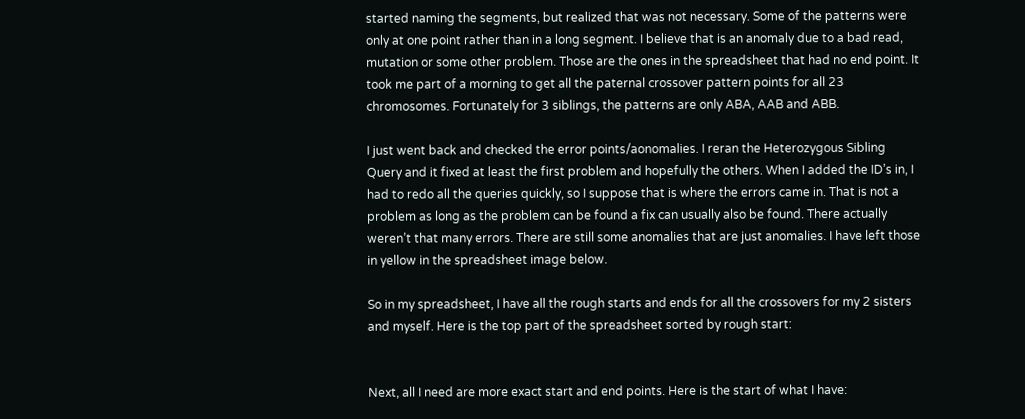started naming the segments, but realized that was not necessary. Some of the patterns were only at one point rather than in a long segment. I believe that is an anomaly due to a bad read, mutation or some other problem. Those are the ones in the spreadsheet that had no end point. It took me part of a morning to get all the paternal crossover pattern points for all 23 chromosomes. Fortunately for 3 siblings, the patterns are only ABA, AAB and ABB.

I just went back and checked the error points/aonomalies. I reran the Heterozygous Sibling Query and it fixed at least the first problem and hopefully the others. When I added the ID’s in, I had to redo all the queries quickly, so I suppose that is where the errors came in. That is not a problem as long as the problem can be found a fix can usually also be found. There actually weren’t that many errors. There are still some anomalies that are just anomalies. I have left those in yellow in the spreadsheet image below.

So in my spreadsheet, I have all the rough starts and ends for all the crossovers for my 2 sisters and myself. Here is the top part of the spreadsheet sorted by rough start:


Next, all I need are more exact start and end points. Here is the start of what I have: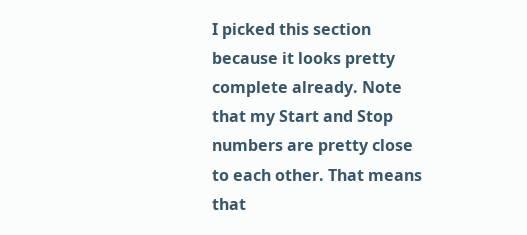I picked this section because it looks pretty complete already. Note that my Start and Stop numbers are pretty close to each other. That means that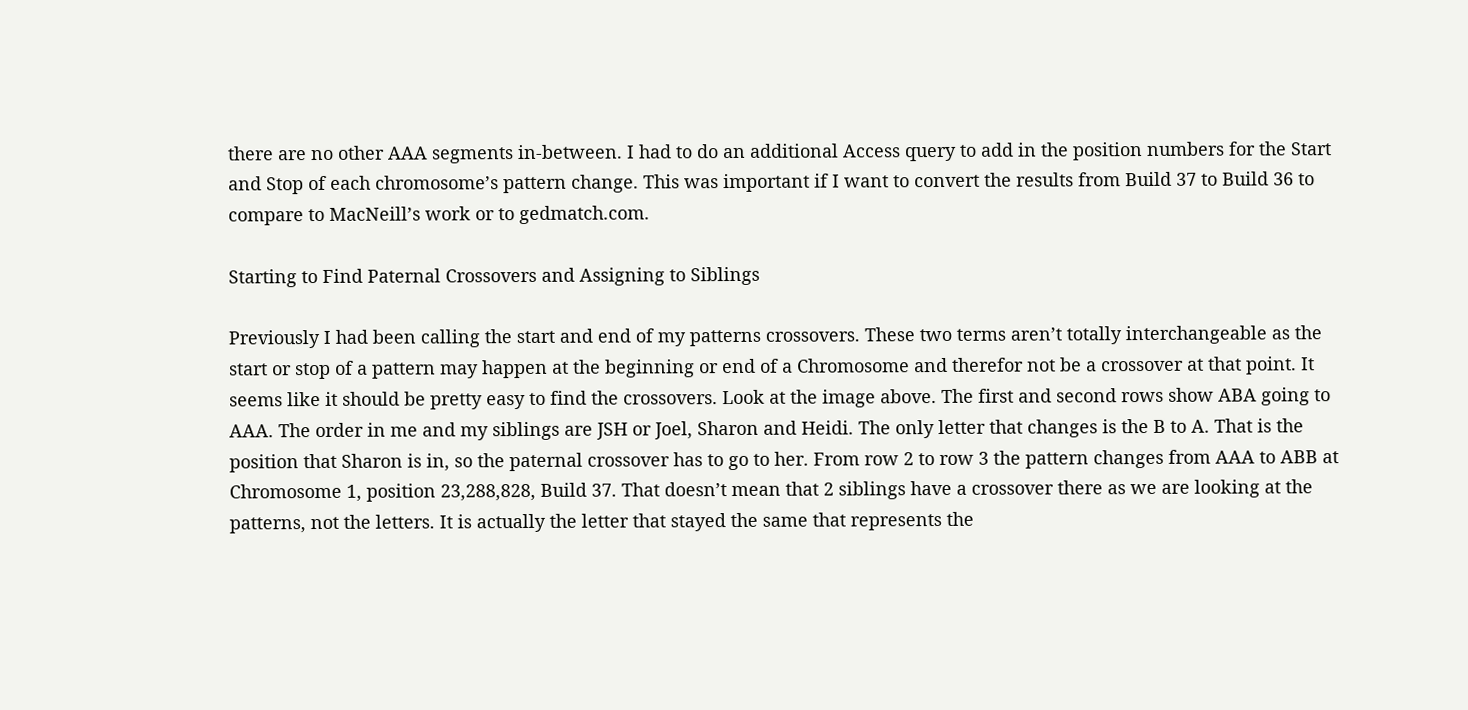there are no other AAA segments in-between. I had to do an additional Access query to add in the position numbers for the Start and Stop of each chromosome’s pattern change. This was important if I want to convert the results from Build 37 to Build 36 to compare to MacNeill’s work or to gedmatch.com.

Starting to Find Paternal Crossovers and Assigning to Siblings

Previously I had been calling the start and end of my patterns crossovers. These two terms aren’t totally interchangeable as the start or stop of a pattern may happen at the beginning or end of a Chromosome and therefor not be a crossover at that point. It seems like it should be pretty easy to find the crossovers. Look at the image above. The first and second rows show ABA going to AAA. The order in me and my siblings are JSH or Joel, Sharon and Heidi. The only letter that changes is the B to A. That is the position that Sharon is in, so the paternal crossover has to go to her. From row 2 to row 3 the pattern changes from AAA to ABB at Chromosome 1, position 23,288,828, Build 37. That doesn’t mean that 2 siblings have a crossover there as we are looking at the patterns, not the letters. It is actually the letter that stayed the same that represents the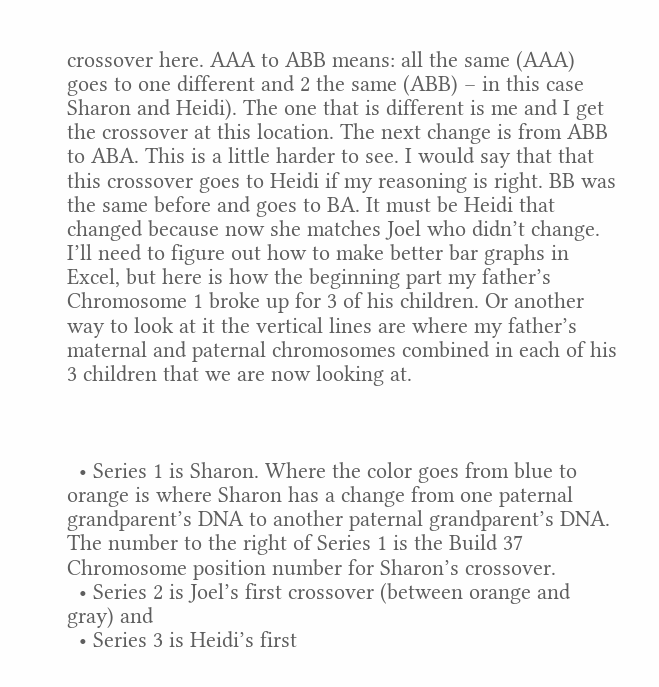crossover here. AAA to ABB means: all the same (AAA) goes to one different and 2 the same (ABB) – in this case Sharon and Heidi). The one that is different is me and I get the crossover at this location. The next change is from ABB to ABA. This is a little harder to see. I would say that that this crossover goes to Heidi if my reasoning is right. BB was the same before and goes to BA. It must be Heidi that changed because now she matches Joel who didn’t change. I’ll need to figure out how to make better bar graphs in Excel, but here is how the beginning part my father’s Chromosome 1 broke up for 3 of his children. Or another way to look at it the vertical lines are where my father’s maternal and paternal chromosomes combined in each of his 3 children that we are now looking at.



  • Series 1 is Sharon. Where the color goes from blue to orange is where Sharon has a change from one paternal grandparent’s DNA to another paternal grandparent’s DNA. The number to the right of Series 1 is the Build 37 Chromosome position number for Sharon’s crossover.
  • Series 2 is Joel’s first crossover (between orange and gray) and
  • Series 3 is Heidi’s first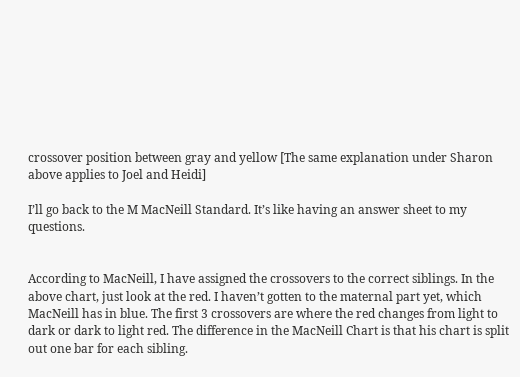crossover position between gray and yellow [The same explanation under Sharon above applies to Joel and Heidi]

I’ll go back to the M MacNeill Standard. It’s like having an answer sheet to my questions.


According to MacNeill, I have assigned the crossovers to the correct siblings. In the above chart, just look at the red. I haven’t gotten to the maternal part yet, which MacNeill has in blue. The first 3 crossovers are where the red changes from light to dark or dark to light red. The difference in the MacNeill Chart is that his chart is split out one bar for each sibling.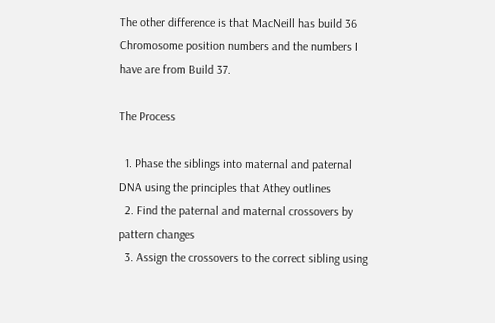The other difference is that MacNeill has build 36 Chromosome position numbers and the numbers I have are from Build 37.

The Process

  1. Phase the siblings into maternal and paternal DNA using the principles that Athey outlines
  2. Find the paternal and maternal crossovers by pattern changes
  3. Assign the crossovers to the correct sibling using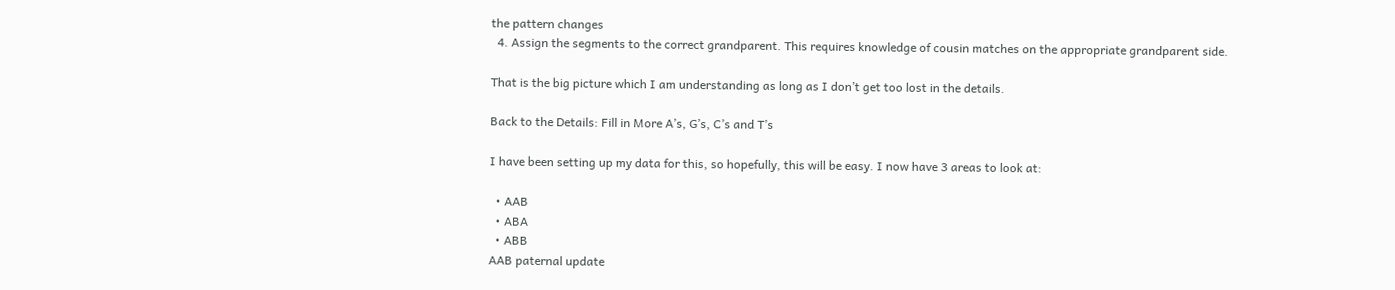the pattern changes
  4. Assign the segments to the correct grandparent. This requires knowledge of cousin matches on the appropriate grandparent side.

That is the big picture which I am understanding as long as I don’t get too lost in the details.

Back to the Details: Fill in More A’s, G’s, C’s and T’s

I have been setting up my data for this, so hopefully, this will be easy. I now have 3 areas to look at:

  • AAB
  • ABA
  • ABB
AAB paternal update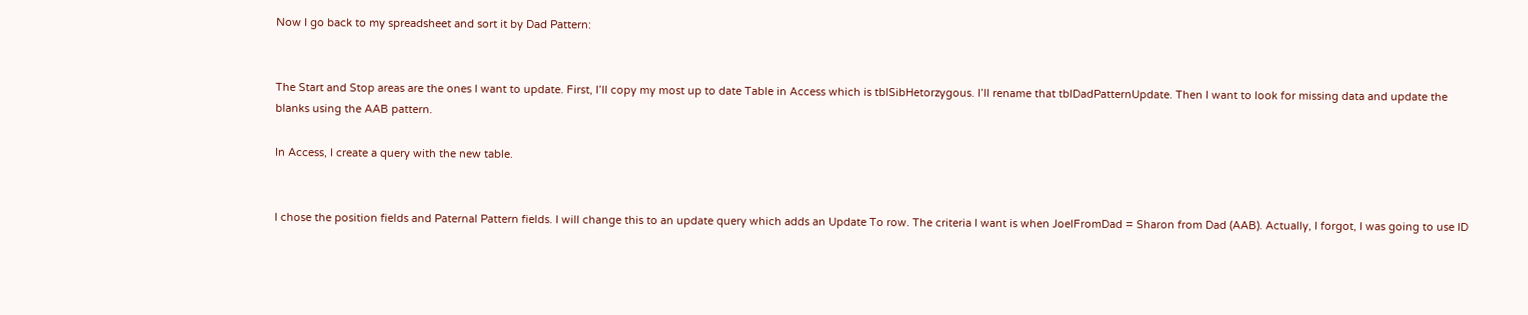Now I go back to my spreadsheet and sort it by Dad Pattern:


The Start and Stop areas are the ones I want to update. First, I’ll copy my most up to date Table in Access which is tblSibHetorzygous. I’ll rename that tblDadPatternUpdate. Then I want to look for missing data and update the blanks using the AAB pattern.

In Access, I create a query with the new table.


I chose the position fields and Paternal Pattern fields. I will change this to an update query which adds an Update To row. The criteria I want is when JoelFromDad = Sharon from Dad (AAB). Actually, I forgot, I was going to use ID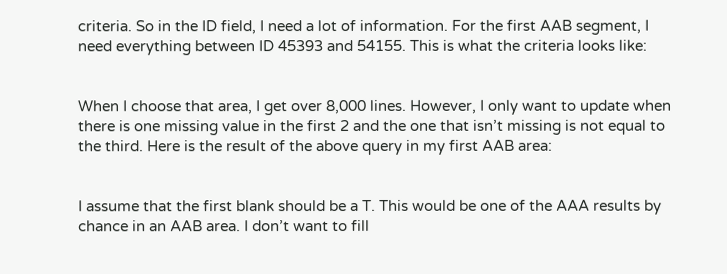criteria. So in the ID field, I need a lot of information. For the first AAB segment, I need everything between ID 45393 and 54155. This is what the criteria looks like:


When I choose that area, I get over 8,000 lines. However, I only want to update when there is one missing value in the first 2 and the one that isn’t missing is not equal to the third. Here is the result of the above query in my first AAB area:


I assume that the first blank should be a T. This would be one of the AAA results by chance in an AAB area. I don’t want to fill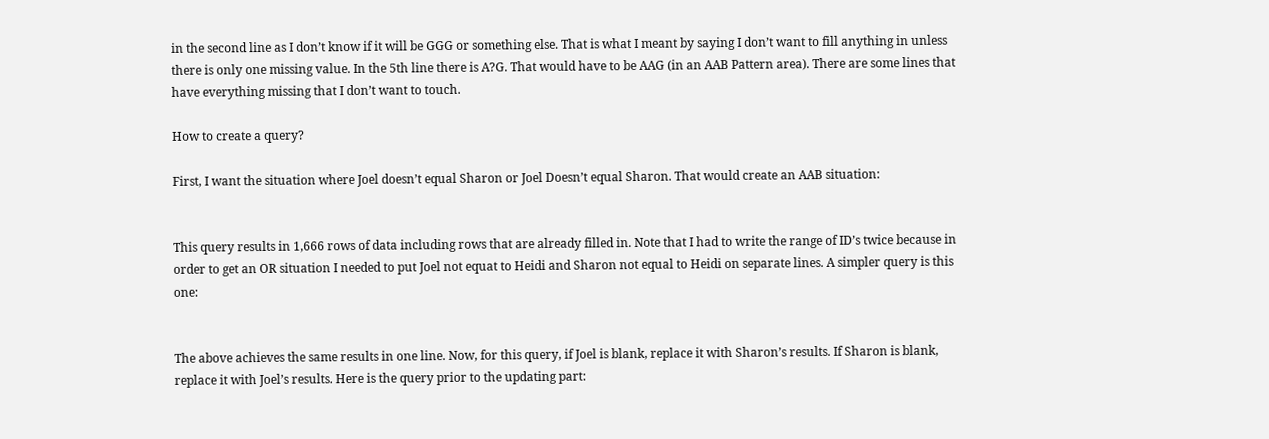in the second line as I don’t know if it will be GGG or something else. That is what I meant by saying I don’t want to fill anything in unless there is only one missing value. In the 5th line there is A?G. That would have to be AAG (in an AAB Pattern area). There are some lines that have everything missing that I don’t want to touch.

How to create a query?

First, I want the situation where Joel doesn’t equal Sharon or Joel Doesn’t equal Sharon. That would create an AAB situation:


This query results in 1,666 rows of data including rows that are already filled in. Note that I had to write the range of ID’s twice because in order to get an OR situation I needed to put Joel not equat to Heidi and Sharon not equal to Heidi on separate lines. A simpler query is this one:


The above achieves the same results in one line. Now, for this query, if Joel is blank, replace it with Sharon’s results. If Sharon is blank, replace it with Joel’s results. Here is the query prior to the updating part: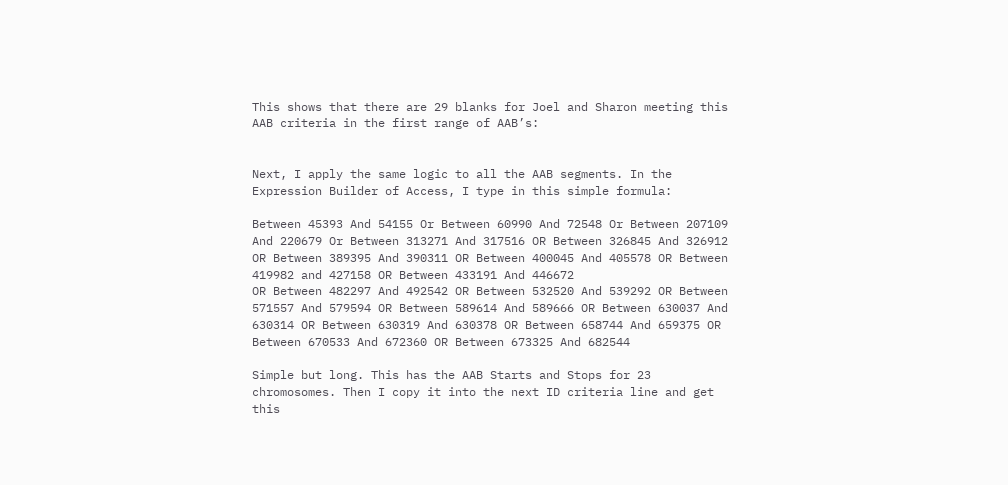This shows that there are 29 blanks for Joel and Sharon meeting this AAB criteria in the first range of AAB’s:


Next, I apply the same logic to all the AAB segments. In the Expression Builder of Access, I type in this simple formula:

Between 45393 And 54155 Or Between 60990 And 72548 Or Between 207109 And 220679 Or Between 313271 And 317516 OR Between 326845 And 326912 OR Between 389395 And 390311 OR Between 400045 And 405578 OR Between 419982 and 427158 OR Between 433191 And 446672
OR Between 482297 And 492542 OR Between 532520 And 539292 OR Between 571557 And 579594 OR Between 589614 And 589666 OR Between 630037 And 630314 OR Between 630319 And 630378 OR Between 658744 And 659375 OR Between 670533 And 672360 OR Between 673325 And 682544

Simple but long. This has the AAB Starts and Stops for 23 chromosomes. Then I copy it into the next ID criteria line and get this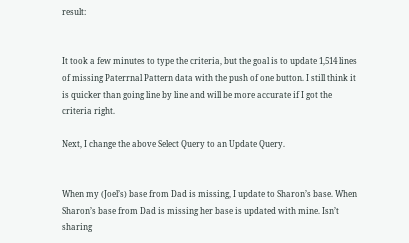result:


It took a few minutes to type the criteria, but the goal is to update 1,514 lines of missing Paterrnal Pattern data with the push of one button. I still think it is quicker than going line by line and will be more accurate if I got the criteria right.

Next, I change the above Select Query to an Update Query.


When my (Joel’s) base from Dad is missing, I update to Sharon’s base. When Sharon’s base from Dad is missing her base is updated with mine. Isn’t sharing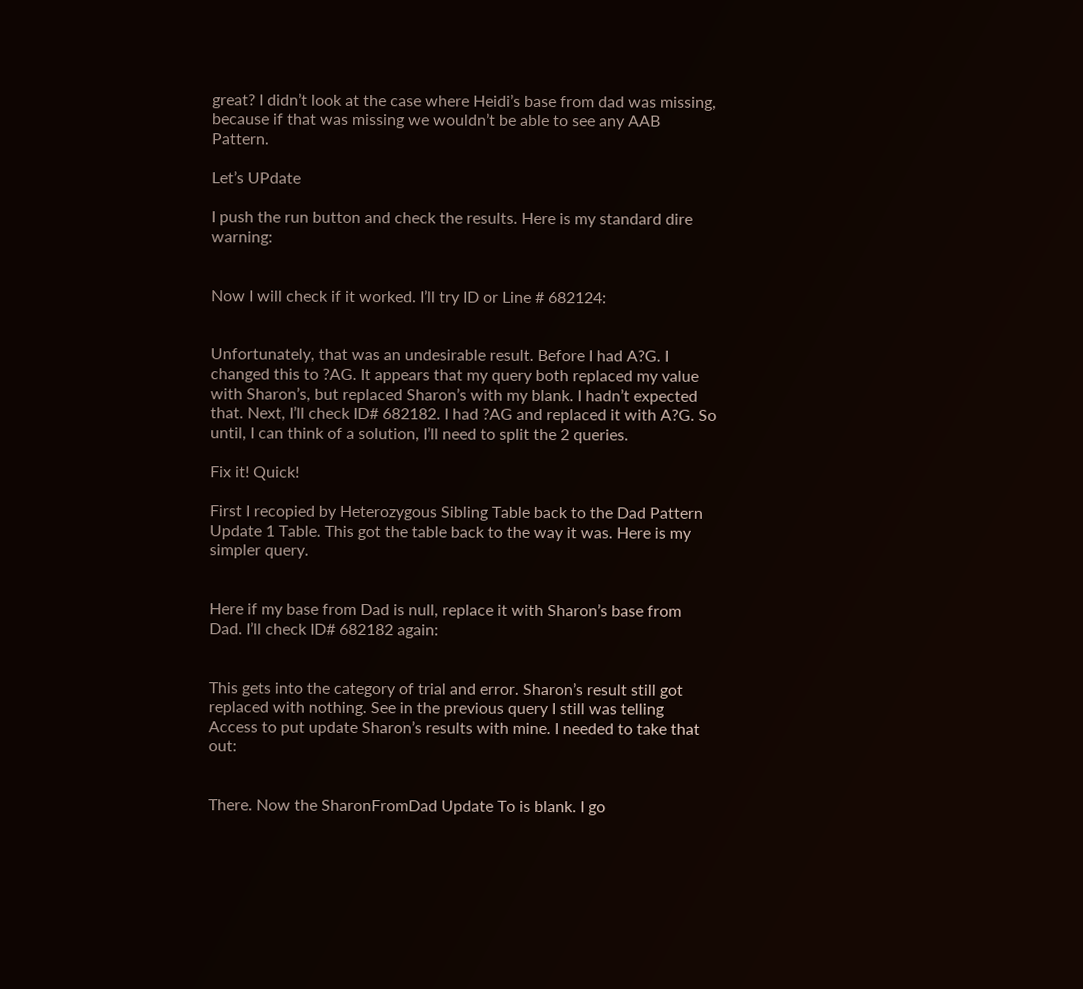great? I didn’t look at the case where Heidi’s base from dad was missing, because if that was missing we wouldn’t be able to see any AAB Pattern.

Let’s UPdate

I push the run button and check the results. Here is my standard dire warning:


Now I will check if it worked. I’ll try ID or Line # 682124:


Unfortunately, that was an undesirable result. Before I had A?G. I changed this to ?AG. It appears that my query both replaced my value with Sharon’s, but replaced Sharon’s with my blank. I hadn’t expected that. Next, I’ll check ID# 682182. I had ?AG and replaced it with A?G. So until, I can think of a solution, I’ll need to split the 2 queries.

Fix it! Quick!

First I recopied by Heterozygous Sibling Table back to the Dad Pattern Update 1 Table. This got the table back to the way it was. Here is my simpler query.


Here if my base from Dad is null, replace it with Sharon’s base from Dad. I’ll check ID# 682182 again:


This gets into the category of trial and error. Sharon’s result still got replaced with nothing. See in the previous query I still was telling Access to put update Sharon’s results with mine. I needed to take that out:


There. Now the SharonFromDad Update To is blank. I go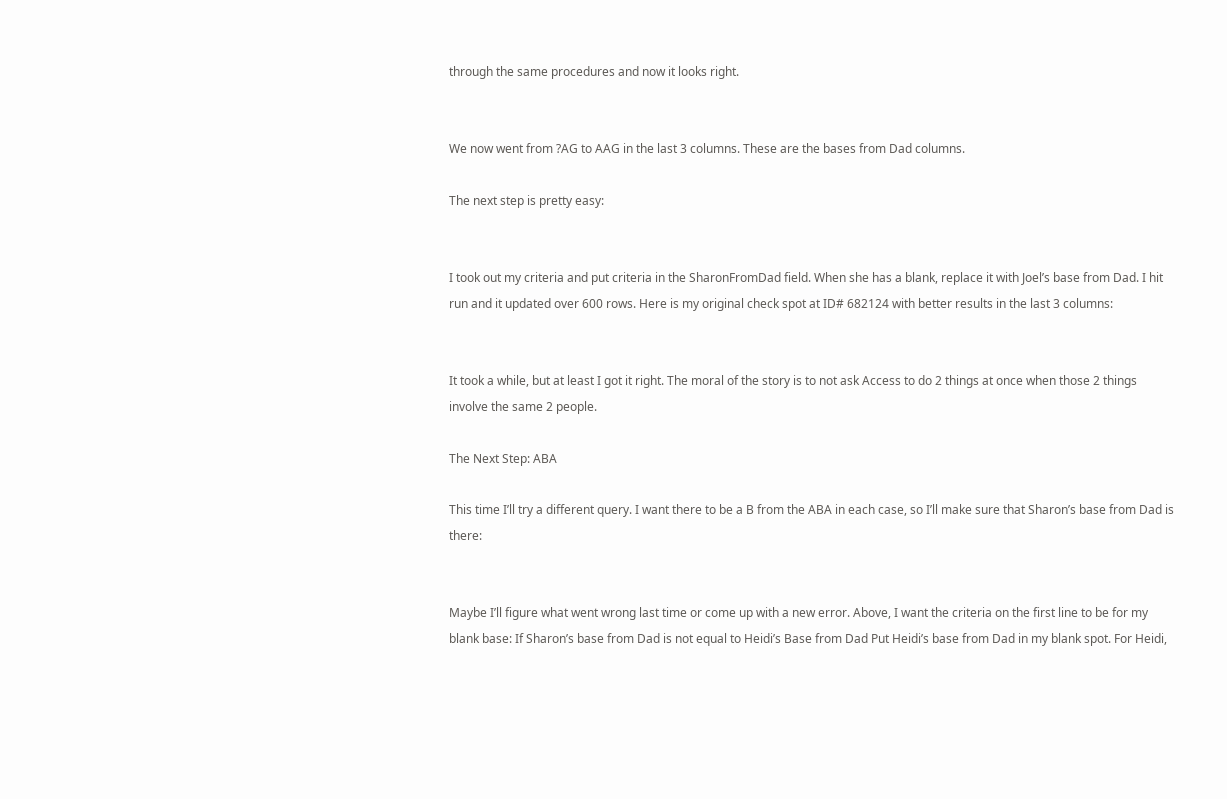through the same procedures and now it looks right.


We now went from ?AG to AAG in the last 3 columns. These are the bases from Dad columns.

The next step is pretty easy:


I took out my criteria and put criteria in the SharonFromDad field. When she has a blank, replace it with Joel’s base from Dad. I hit run and it updated over 600 rows. Here is my original check spot at ID# 682124 with better results in the last 3 columns:


It took a while, but at least I got it right. The moral of the story is to not ask Access to do 2 things at once when those 2 things involve the same 2 people.

The Next Step: ABA

This time I’ll try a different query. I want there to be a B from the ABA in each case, so I’ll make sure that Sharon’s base from Dad is there:


Maybe I’ll figure what went wrong last time or come up with a new error. Above, I want the criteria on the first line to be for my blank base: If Sharon’s base from Dad is not equal to Heidi’s Base from Dad Put Heidi’s base from Dad in my blank spot. For Heidi,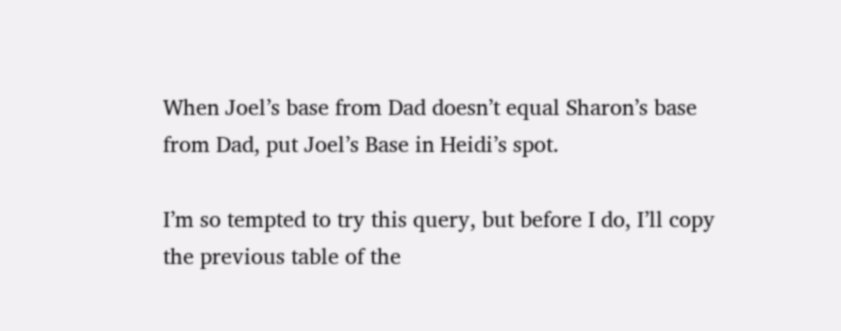When Joel’s base from Dad doesn’t equal Sharon’s base from Dad, put Joel’s Base in Heidi’s spot.

I’m so tempted to try this query, but before I do, I’ll copy the previous table of the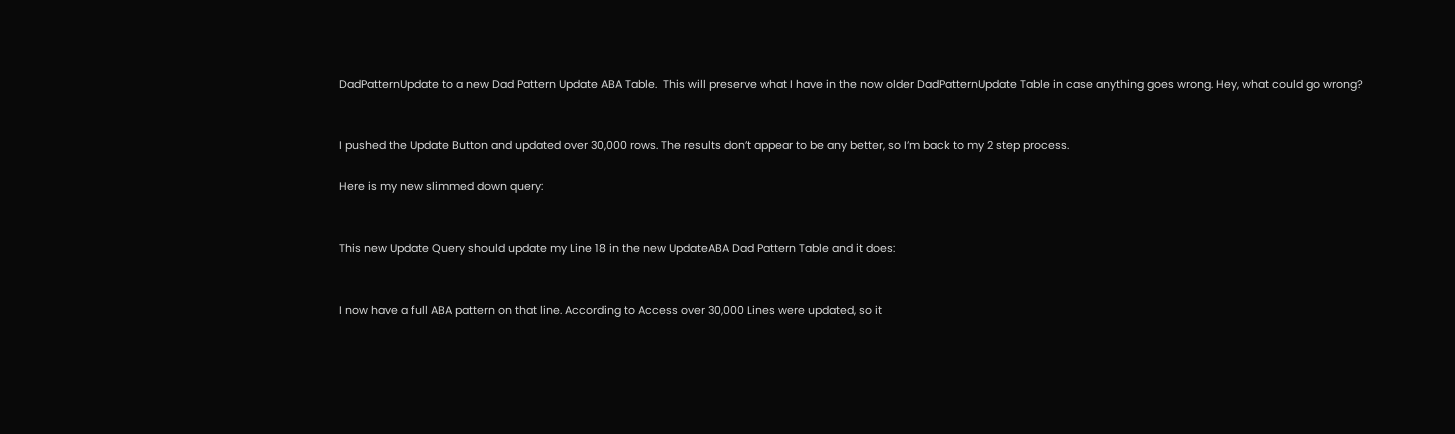DadPatternUpdate to a new Dad Pattern Update ABA Table.  This will preserve what I have in the now older DadPatternUpdate Table in case anything goes wrong. Hey, what could go wrong?


I pushed the Update Button and updated over 30,000 rows. The results don’t appear to be any better, so I’m back to my 2 step process.

Here is my new slimmed down query:


This new Update Query should update my Line 18 in the new UpdateABA Dad Pattern Table and it does:


I now have a full ABA pattern on that line. According to Access over 30,000 Lines were updated, so it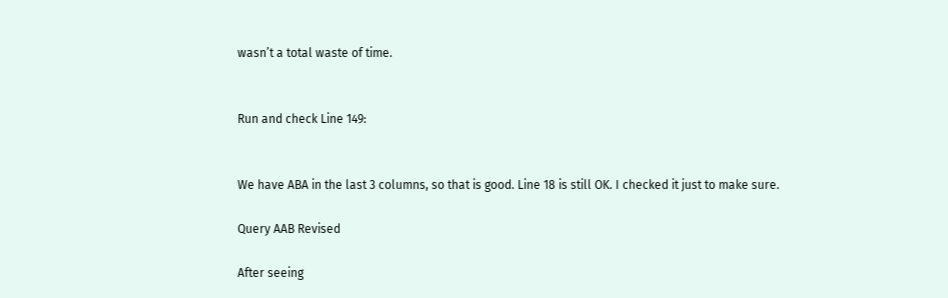wasn’t a total waste of time.


Run and check Line 149:


We have ABA in the last 3 columns, so that is good. Line 18 is still OK. I checked it just to make sure.

Query AAB Revised

After seeing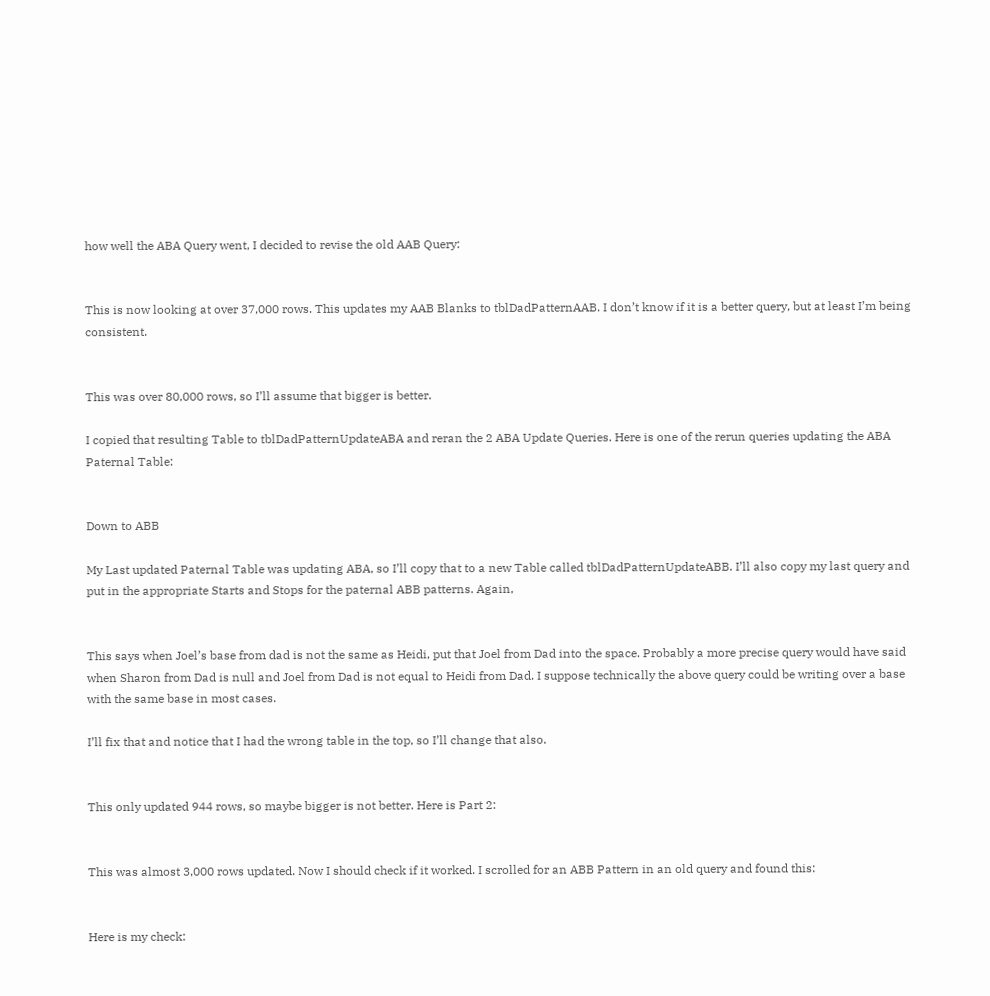how well the ABA Query went, I decided to revise the old AAB Query:


This is now looking at over 37,000 rows. This updates my AAB Blanks to tblDadPatternAAB. I don’t know if it is a better query, but at least I’m being consistent.


This was over 80,000 rows, so I’ll assume that bigger is better.

I copied that resulting Table to tblDadPatternUpdateABA and reran the 2 ABA Update Queries. Here is one of the rerun queries updating the ABA Paternal Table:


Down to ABB

My Last updated Paternal Table was updating ABA, so I’ll copy that to a new Table called tblDadPatternUpdateABB. I’ll also copy my last query and put in the appropriate Starts and Stops for the paternal ABB patterns. Again,


This says when Joel’s base from dad is not the same as Heidi, put that Joel from Dad into the space. Probably a more precise query would have said when Sharon from Dad is null and Joel from Dad is not equal to Heidi from Dad. I suppose technically the above query could be writing over a base with the same base in most cases.

I’ll fix that and notice that I had the wrong table in the top, so I’ll change that also.


This only updated 944 rows, so maybe bigger is not better. Here is Part 2:


This was almost 3,000 rows updated. Now I should check if it worked. I scrolled for an ABB Pattern in an old query and found this:


Here is my check: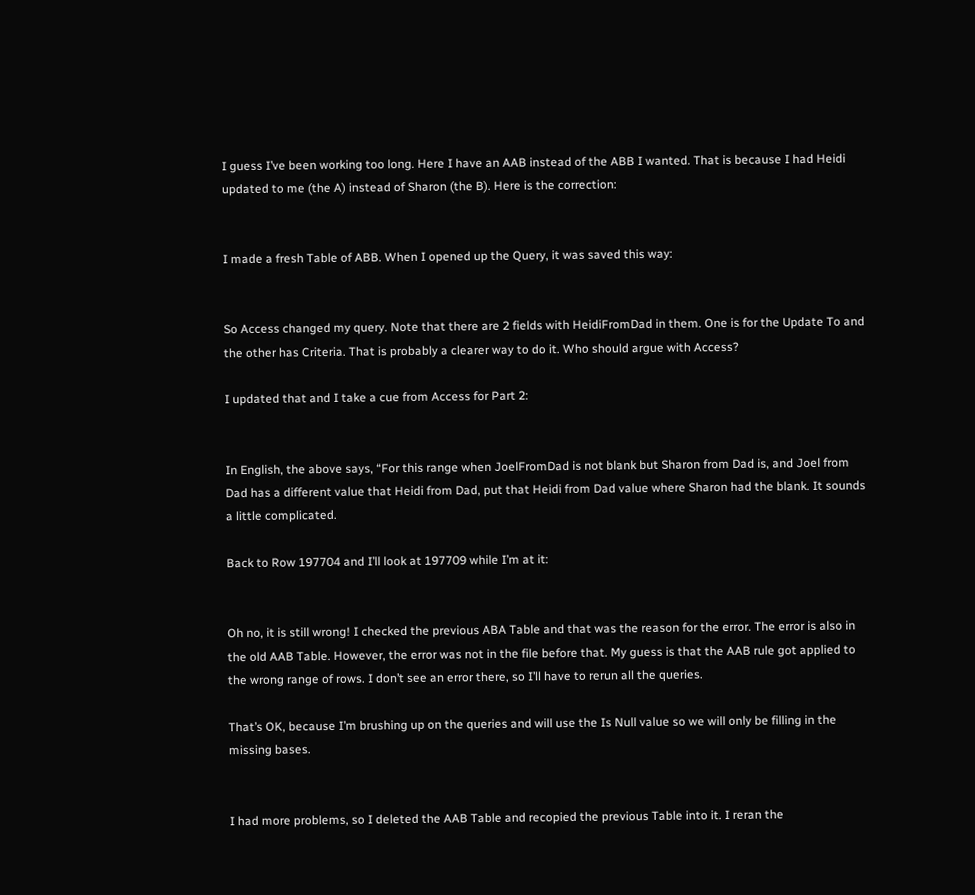I guess I’ve been working too long. Here I have an AAB instead of the ABB I wanted. That is because I had Heidi updated to me (the A) instead of Sharon (the B). Here is the correction:


I made a fresh Table of ABB. When I opened up the Query, it was saved this way:


So Access changed my query. Note that there are 2 fields with HeidiFromDad in them. One is for the Update To and the other has Criteria. That is probably a clearer way to do it. Who should argue with Access?

I updated that and I take a cue from Access for Part 2:


In English, the above says, “For this range when JoelFromDad is not blank but Sharon from Dad is, and Joel from Dad has a different value that Heidi from Dad, put that Heidi from Dad value where Sharon had the blank. It sounds a little complicated.

Back to Row 197704 and I’ll look at 197709 while I’m at it:


Oh no, it is still wrong! I checked the previous ABA Table and that was the reason for the error. The error is also in the old AAB Table. However, the error was not in the file before that. My guess is that the AAB rule got applied to the wrong range of rows. I don’t see an error there, so I’ll have to rerun all the queries.

That’s OK, because I’m brushing up on the queries and will use the Is Null value so we will only be filling in the missing bases.


I had more problems, so I deleted the AAB Table and recopied the previous Table into it. I reran the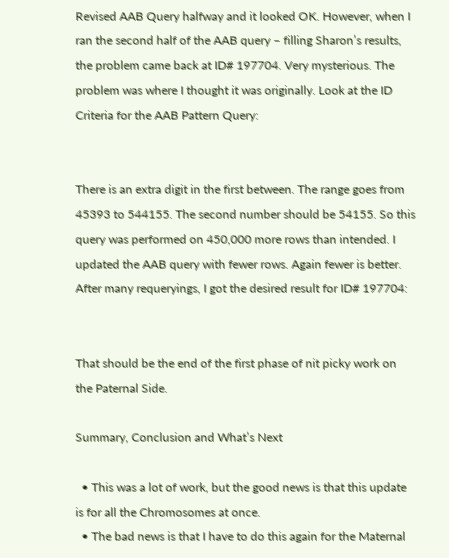Revised AAB Query halfway and it looked OK. However, when I ran the second half of the AAB query – filling Sharon’s results, the problem came back at ID# 197704. Very mysterious. The problem was where I thought it was originally. Look at the ID Criteria for the AAB Pattern Query:


There is an extra digit in the first between. The range goes from 45393 to 544155. The second number should be 54155. So this query was performed on 450,000 more rows than intended. I updated the AAB query with fewer rows. Again fewer is better. After many requeryings, I got the desired result for ID# 197704:


That should be the end of the first phase of nit picky work on the Paternal Side.

Summary, Conclusion and What’s Next

  • This was a lot of work, but the good news is that this update is for all the Chromosomes at once.
  • The bad news is that I have to do this again for the Maternal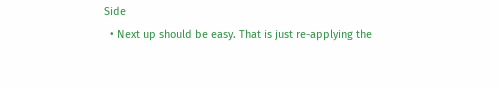Side
  • Next up should be easy. That is just re-applying the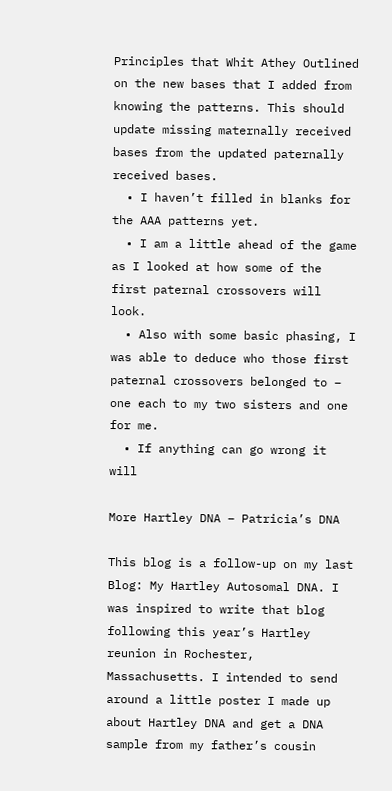Principles that Whit Athey Outlined on the new bases that I added from knowing the patterns. This should update missing maternally received bases from the updated paternally received bases.
  • I haven’t filled in blanks for the AAA patterns yet.
  • I am a little ahead of the game as I looked at how some of the first paternal crossovers will look.
  • Also with some basic phasing, I was able to deduce who those first paternal crossovers belonged to – one each to my two sisters and one for me.
  • If anything can go wrong it will

More Hartley DNA – Patricia’s DNA

This blog is a follow-up on my last Blog: My Hartley Autosomal DNA. I was inspired to write that blog following this year’s Hartley reunion in Rochester, Massachusetts. I intended to send around a little poster I made up about Hartley DNA and get a DNA sample from my father’s cousin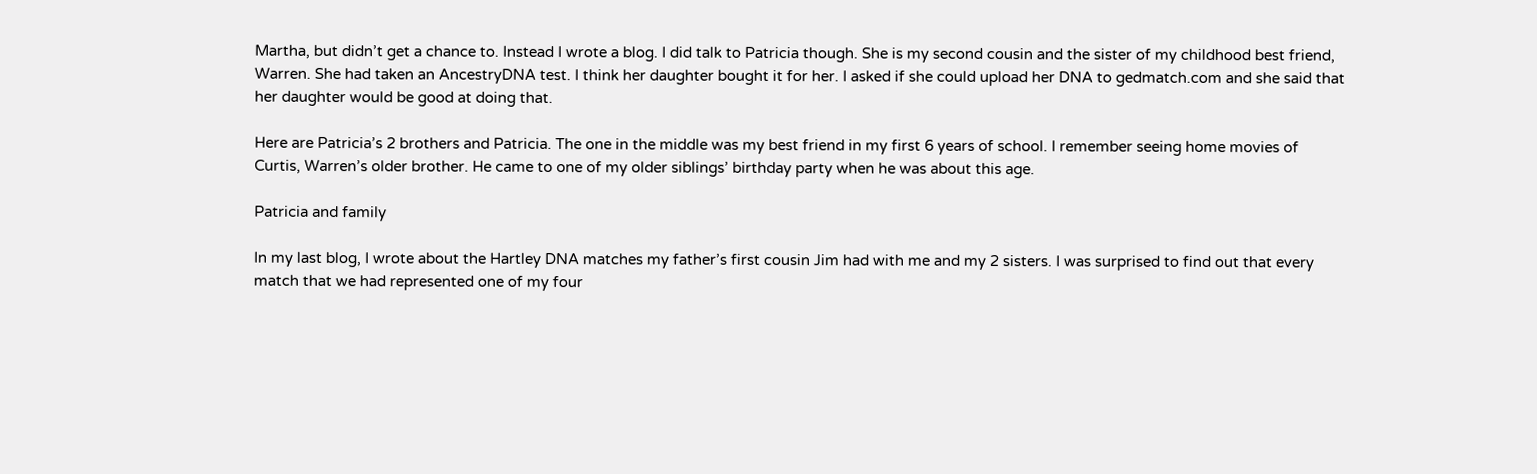Martha, but didn’t get a chance to. Instead I wrote a blog. I did talk to Patricia though. She is my second cousin and the sister of my childhood best friend, Warren. She had taken an AncestryDNA test. I think her daughter bought it for her. I asked if she could upload her DNA to gedmatch.com and she said that her daughter would be good at doing that.

Here are Patricia’s 2 brothers and Patricia. The one in the middle was my best friend in my first 6 years of school. I remember seeing home movies of Curtis, Warren’s older brother. He came to one of my older siblings’ birthday party when he was about this age.

Patricia and family

In my last blog, I wrote about the Hartley DNA matches my father’s first cousin Jim had with me and my 2 sisters. I was surprised to find out that every match that we had represented one of my four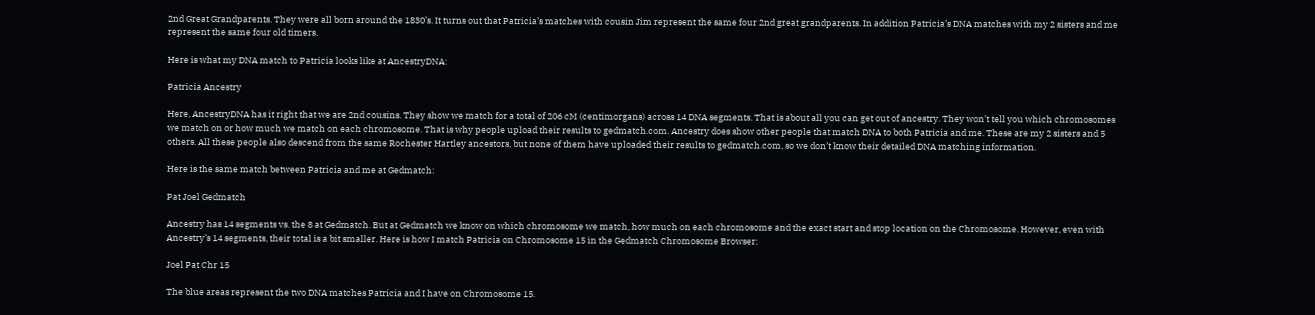2nd Great Grandparents. They were all born around the 1830’s. It turns out that Patricia’s matches with cousin Jim represent the same four 2nd great grandparents. In addition Patricia’s DNA matches with my 2 sisters and me represent the same four old timers.

Here is what my DNA match to Patricia looks like at AncestryDNA:

Patricia Ancestry

Here, AncestryDNA has it right that we are 2nd cousins. They show we match for a total of 206 cM (centimorgans) across 14 DNA segments. That is about all you can get out of ancestry. They won’t tell you which chromosomes we match on or how much we match on each chromosome. That is why people upload their results to gedmatch.com. Ancestry does show other people that match DNA to both Patricia and me. These are my 2 sisters and 5 others. All these people also descend from the same Rochester Hartley ancestors, but none of them have uploaded their results to gedmatch.com, so we don’t know their detailed DNA matching information.

Here is the same match between Patricia and me at Gedmatch:

Pat Joel Gedmatch

Ancestry has 14 segments vs. the 8 at Gedmatch. But at Gedmatch we know on which chromosome we match, how much on each chromosome and the exact start and stop location on the Chromosome. However, even with Ancestry’s 14 segments, their total is a bit smaller. Here is how I match Patricia on Chromosome 15 in the Gedmatch Chromosome Browser:

Joel Pat Chr 15

The blue areas represent the two DNA matches Patricia and I have on Chromosome 15.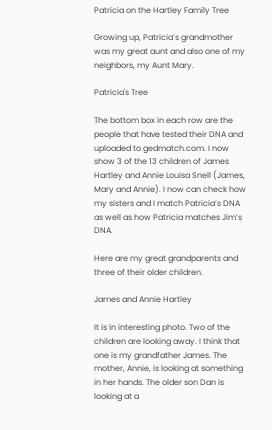Patricia on the Hartley Family Tree

Growing up, Patricia’s grandmother was my great aunt and also one of my neighbors, my Aunt Mary.

Patricia's Tree

The bottom box in each row are the people that have tested their DNA and uploaded to gedmatch.com. I now show 3 of the 13 children of James Hartley and Annie Louisa Snell (James, Mary and Annie). I now can check how my sisters and I match Patricia’s DNA as well as how Patricia matches Jim’s DNA.

Here are my great grandparents and three of their older children.

James and Annie Hartley

It is in interesting photo. Two of the children are looking away. I think that one is my grandfather James. The mother, Annie, is looking at something in her hands. The older son Dan is looking at a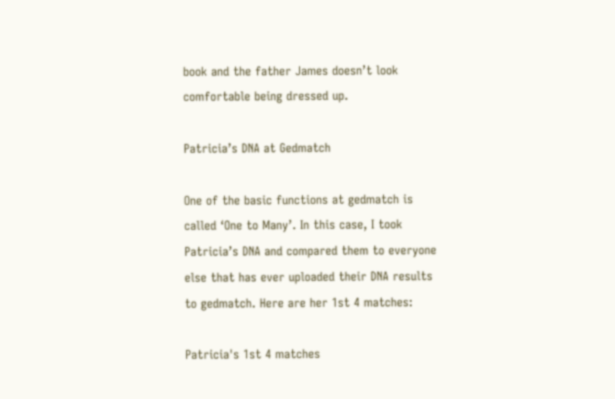book and the father James doesn’t look comfortable being dressed up.

Patricia’s DNA at Gedmatch

One of the basic functions at gedmatch is called ‘One to Many’. In this case, I took Patricia’s DNA and compared them to everyone else that has ever uploaded their DNA results to gedmatch. Here are her 1st 4 matches:

Patricia's 1st 4 matches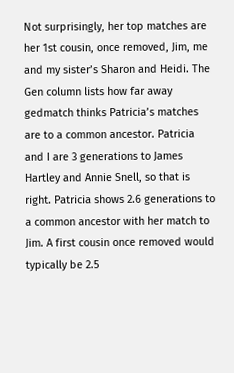Not surprisingly, her top matches are her 1st cousin, once removed, Jim, me and my sister’s Sharon and Heidi. The Gen column lists how far away gedmatch thinks Patricia’s matches are to a common ancestor. Patricia and I are 3 generations to James Hartley and Annie Snell, so that is right. Patricia shows 2.6 generations to a common ancestor with her match to Jim. A first cousin once removed would typically be 2.5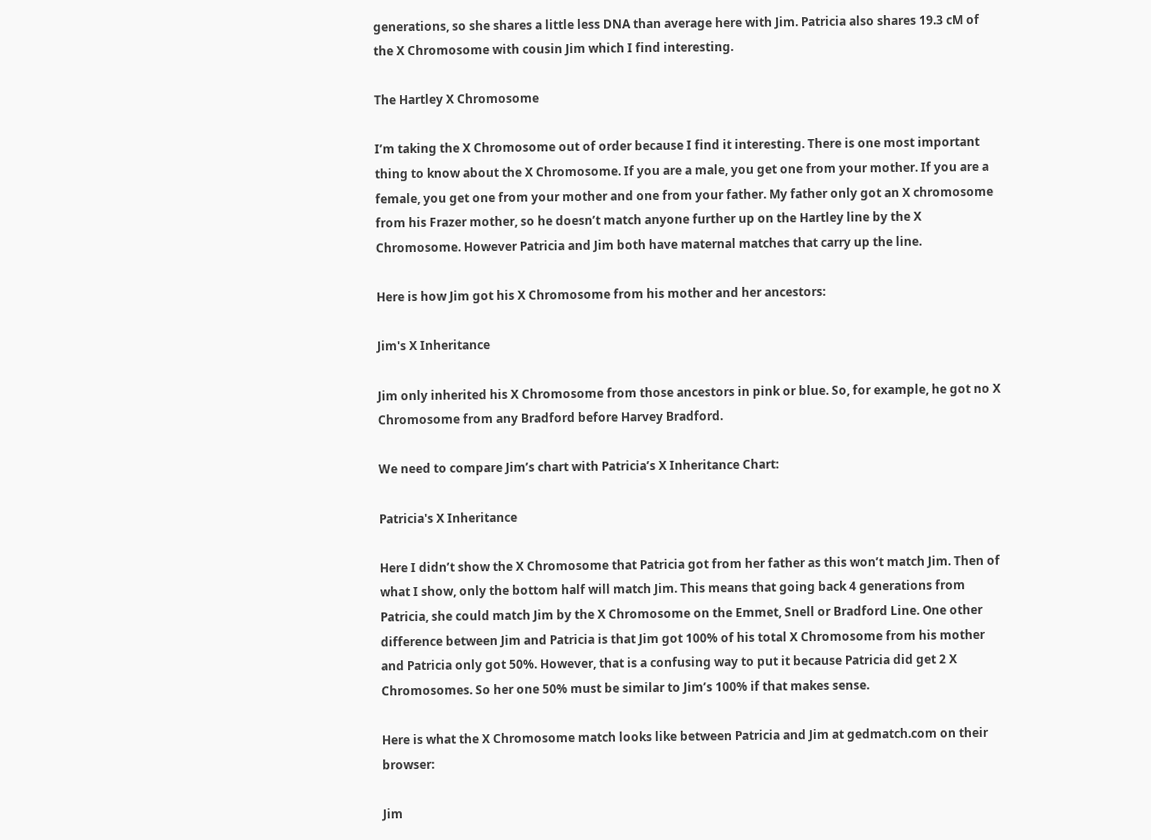generations, so she shares a little less DNA than average here with Jim. Patricia also shares 19.3 cM of the X Chromosome with cousin Jim which I find interesting.

The Hartley X Chromosome

I’m taking the X Chromosome out of order because I find it interesting. There is one most important thing to know about the X Chromosome. If you are a male, you get one from your mother. If you are a female, you get one from your mother and one from your father. My father only got an X chromosome from his Frazer mother, so he doesn’t match anyone further up on the Hartley line by the X Chromosome. However Patricia and Jim both have maternal matches that carry up the line.

Here is how Jim got his X Chromosome from his mother and her ancestors:

Jim's X Inheritance

Jim only inherited his X Chromosome from those ancestors in pink or blue. So, for example, he got no X Chromosome from any Bradford before Harvey Bradford.

We need to compare Jim’s chart with Patricia’s X Inheritance Chart:

Patricia's X Inheritance

Here I didn’t show the X Chromosome that Patricia got from her father as this won’t match Jim. Then of what I show, only the bottom half will match Jim. This means that going back 4 generations from Patricia, she could match Jim by the X Chromosome on the Emmet, Snell or Bradford Line. One other difference between Jim and Patricia is that Jim got 100% of his total X Chromosome from his mother and Patricia only got 50%. However, that is a confusing way to put it because Patricia did get 2 X Chromosomes. So her one 50% must be similar to Jim’s 100% if that makes sense.

Here is what the X Chromosome match looks like between Patricia and Jim at gedmatch.com on their browser:

Jim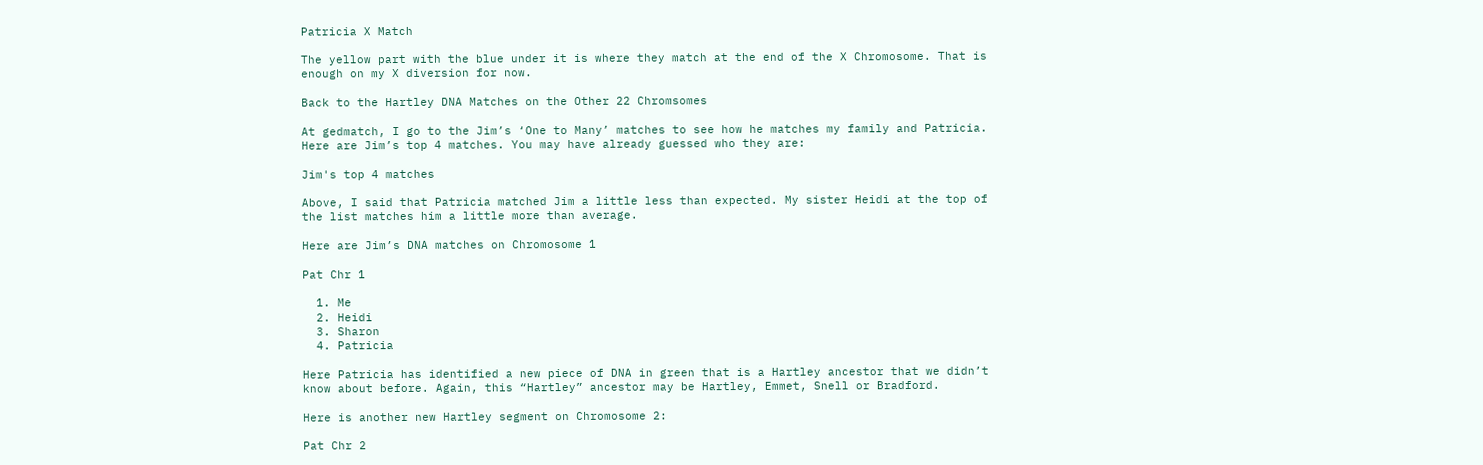Patricia X Match

The yellow part with the blue under it is where they match at the end of the X Chromosome. That is enough on my X diversion for now.

Back to the Hartley DNA Matches on the Other 22 Chromsomes

At gedmatch, I go to the Jim’s ‘One to Many’ matches to see how he matches my family and Patricia. Here are Jim’s top 4 matches. You may have already guessed who they are:

Jim's top 4 matches

Above, I said that Patricia matched Jim a little less than expected. My sister Heidi at the top of the list matches him a little more than average.

Here are Jim’s DNA matches on Chromosome 1

Pat Chr 1

  1. Me
  2. Heidi
  3. Sharon
  4. Patricia

Here Patricia has identified a new piece of DNA in green that is a Hartley ancestor that we didn’t know about before. Again, this “Hartley” ancestor may be Hartley, Emmet, Snell or Bradford.

Here is another new Hartley segment on Chromosome 2:

Pat Chr 2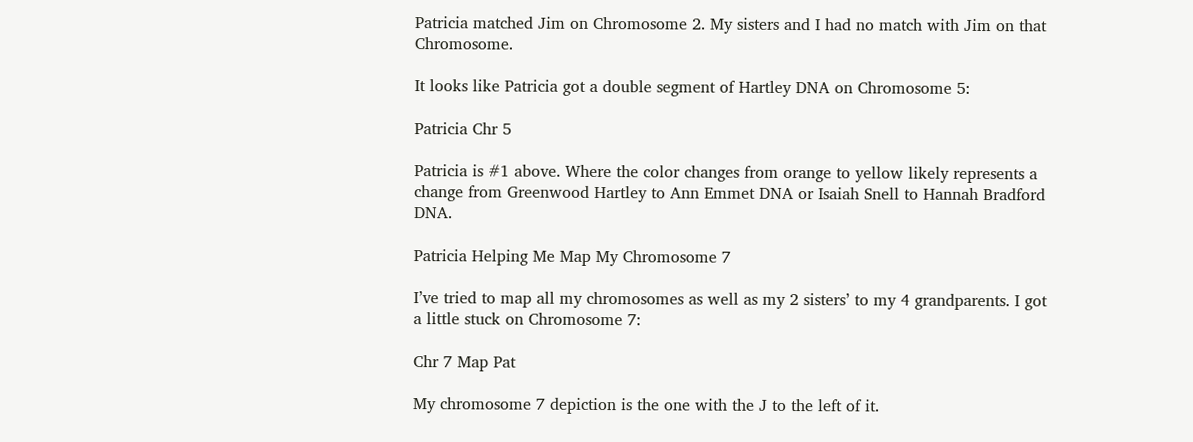Patricia matched Jim on Chromosome 2. My sisters and I had no match with Jim on that Chromosome.

It looks like Patricia got a double segment of Hartley DNA on Chromosome 5:

Patricia Chr 5

Patricia is #1 above. Where the color changes from orange to yellow likely represents a change from Greenwood Hartley to Ann Emmet DNA or Isaiah Snell to Hannah Bradford DNA.

Patricia Helping Me Map My Chromosome 7

I’ve tried to map all my chromosomes as well as my 2 sisters’ to my 4 grandparents. I got a little stuck on Chromosome 7:

Chr 7 Map Pat

My chromosome 7 depiction is the one with the J to the left of it.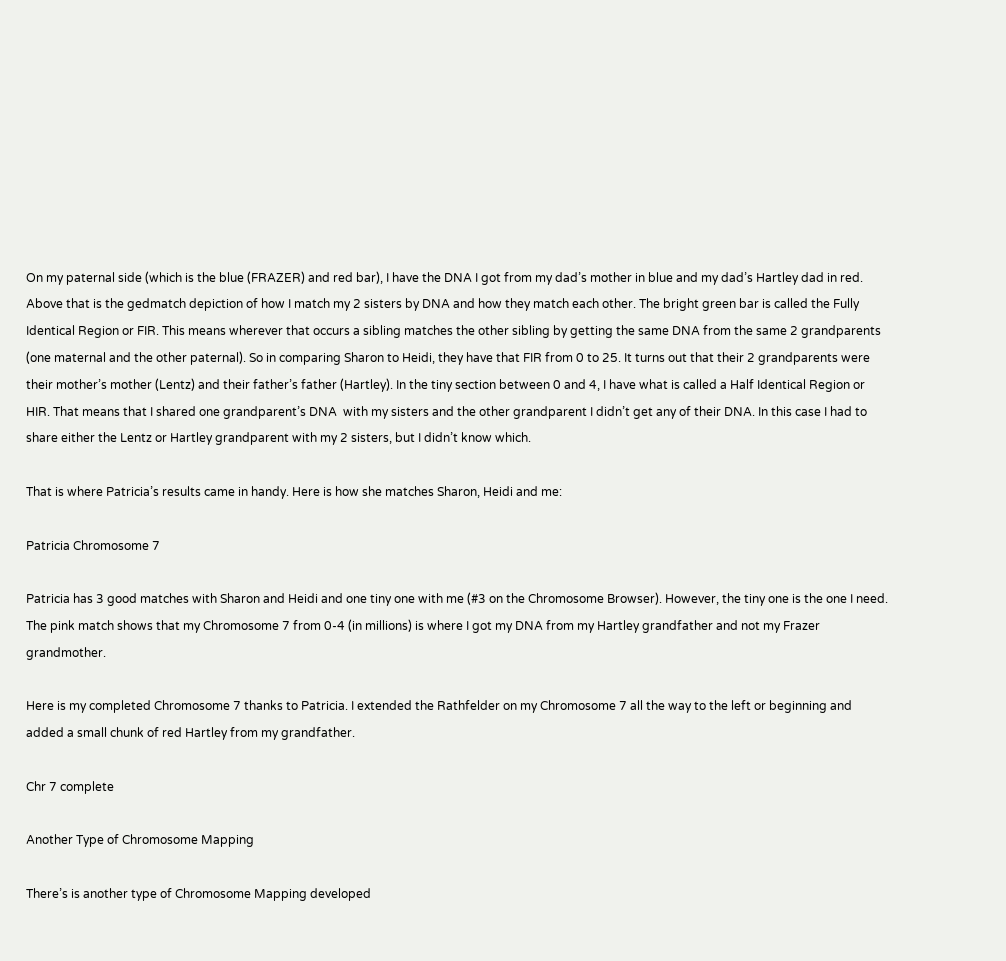On my paternal side (which is the blue (FRAZER) and red bar), I have the DNA I got from my dad’s mother in blue and my dad’s Hartley dad in red. Above that is the gedmatch depiction of how I match my 2 sisters by DNA and how they match each other. The bright green bar is called the Fully Identical Region or FIR. This means wherever that occurs a sibling matches the other sibling by getting the same DNA from the same 2 grandparents (one maternal and the other paternal). So in comparing Sharon to Heidi, they have that FIR from 0 to 25. It turns out that their 2 grandparents were their mother’s mother (Lentz) and their father’s father (Hartley). In the tiny section between 0 and 4, I have what is called a Half Identical Region or HIR. That means that I shared one grandparent’s DNA  with my sisters and the other grandparent I didn’t get any of their DNA. In this case I had to share either the Lentz or Hartley grandparent with my 2 sisters, but I didn’t know which.

That is where Patricia’s results came in handy. Here is how she matches Sharon, Heidi and me:

Patricia Chromosome 7

Patricia has 3 good matches with Sharon and Heidi and one tiny one with me (#3 on the Chromosome Browser). However, the tiny one is the one I need. The pink match shows that my Chromosome 7 from 0-4 (in millions) is where I got my DNA from my Hartley grandfather and not my Frazer grandmother.

Here is my completed Chromosome 7 thanks to Patricia. I extended the Rathfelder on my Chromosome 7 all the way to the left or beginning and added a small chunk of red Hartley from my grandfather.

Chr 7 complete

Another Type of Chromosome Mapping

There’s is another type of Chromosome Mapping developed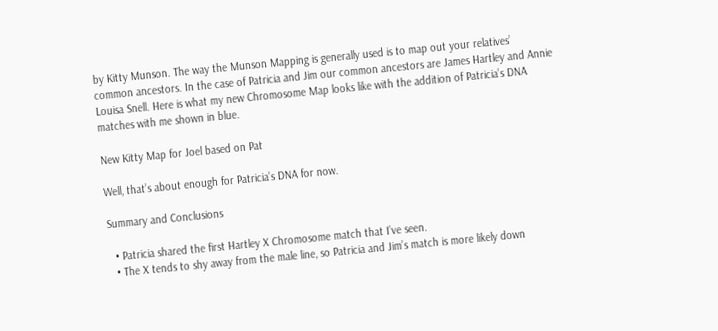by Kitty Munson. The way the Munson Mapping is generally used is to map out your relatives’ common ancestors. In the case of Patricia and Jim our common ancestors are James Hartley and Annie Louisa Snell. Here is what my new Chromosome Map looks like with the addition of Patricia’s DNA matches with me shown in blue.

New Kitty Map for Joel based on Pat

Well, that’s about enough for Patricia’s DNA for now.

Summary and Conclusions

  • Patricia shared the first Hartley X Chromosome match that I’ve seen.
  • The X tends to shy away from the male line, so Patricia and Jim’s match is more likely down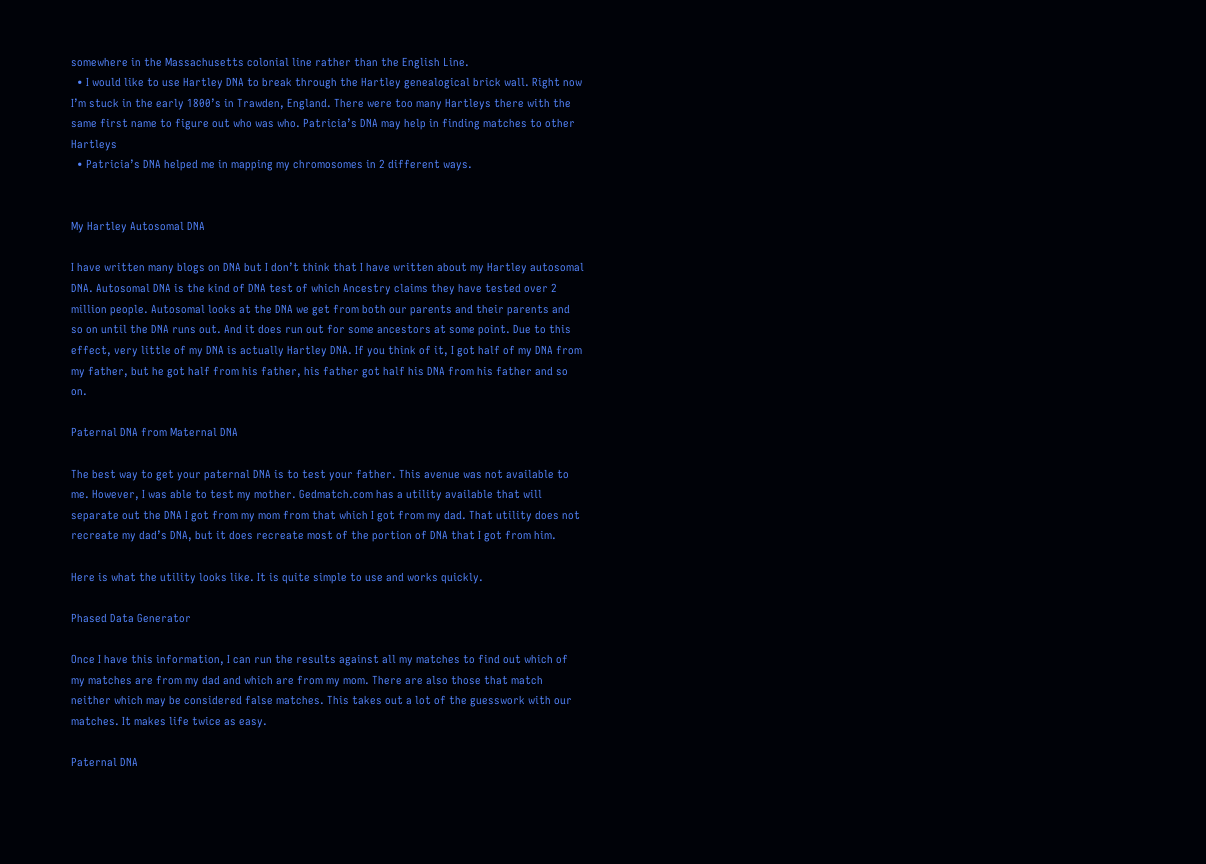somewhere in the Massachusetts colonial line rather than the English Line.
  • I would like to use Hartley DNA to break through the Hartley genealogical brick wall. Right now I’m stuck in the early 1800’s in Trawden, England. There were too many Hartleys there with the same first name to figure out who was who. Patricia’s DNA may help in finding matches to other Hartleys
  • Patricia’s DNA helped me in mapping my chromosomes in 2 different ways.


My Hartley Autosomal DNA

I have written many blogs on DNA but I don’t think that I have written about my Hartley autosomal DNA. Autosomal DNA is the kind of DNA test of which Ancestry claims they have tested over 2 million people. Autosomal looks at the DNA we get from both our parents and their parents and so on until the DNA runs out. And it does run out for some ancestors at some point. Due to this effect, very little of my DNA is actually Hartley DNA. If you think of it, I got half of my DNA from my father, but he got half from his father, his father got half his DNA from his father and so on.

Paternal DNA from Maternal DNA

The best way to get your paternal DNA is to test your father. This avenue was not available to me. However, I was able to test my mother. Gedmatch.com has a utility available that will separate out the DNA I got from my mom from that which I got from my dad. That utility does not recreate my dad’s DNA, but it does recreate most of the portion of DNA that I got from him.

Here is what the utility looks like. It is quite simple to use and works quickly.

Phased Data Generator

Once I have this information, I can run the results against all my matches to find out which of my matches are from my dad and which are from my mom. There are also those that match neither which may be considered false matches. This takes out a lot of the guesswork with our matches. It makes life twice as easy.

Paternal DNA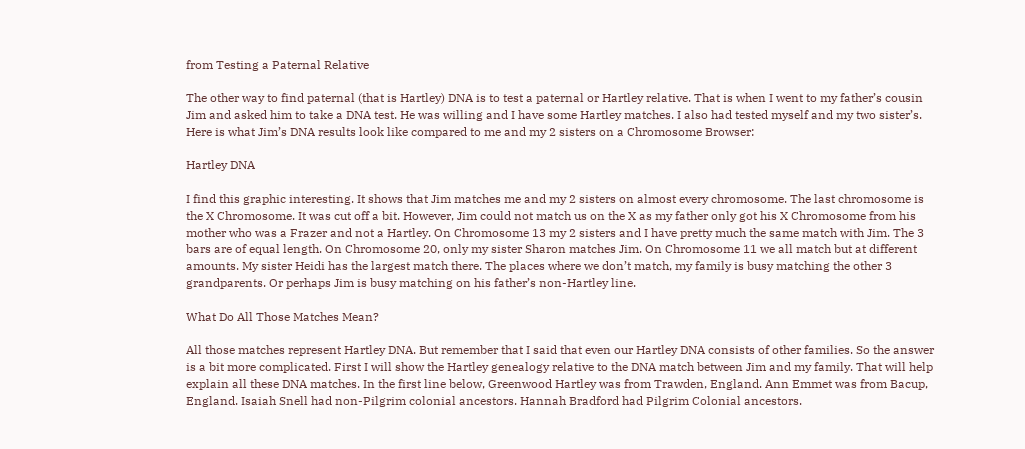from Testing a Paternal Relative

The other way to find paternal (that is Hartley) DNA is to test a paternal or Hartley relative. That is when I went to my father’s cousin Jim and asked him to take a DNA test. He was willing and I have some Hartley matches. I also had tested myself and my two sister’s. Here is what Jim’s DNA results look like compared to me and my 2 sisters on a Chromosome Browser:

Hartley DNA

I find this graphic interesting. It shows that Jim matches me and my 2 sisters on almost every chromosome. The last chromosome is the X Chromosome. It was cut off a bit. However, Jim could not match us on the X as my father only got his X Chromosome from his mother who was a Frazer and not a Hartley. On Chromosome 13 my 2 sisters and I have pretty much the same match with Jim. The 3 bars are of equal length. On Chromosome 20, only my sister Sharon matches Jim. On Chromosome 11 we all match but at different amounts. My sister Heidi has the largest match there. The places where we don’t match, my family is busy matching the other 3 grandparents. Or perhaps Jim is busy matching on his father’s non-Hartley line.

What Do All Those Matches Mean?

All those matches represent Hartley DNA. But remember that I said that even our Hartley DNA consists of other families. So the answer is a bit more complicated. First I will show the Hartley genealogy relative to the DNA match between Jim and my family. That will help explain all these DNA matches. In the first line below, Greenwood Hartley was from Trawden, England. Ann Emmet was from Bacup, England. Isaiah Snell had non-Pilgrim colonial ancestors. Hannah Bradford had Pilgrim Colonial ancestors.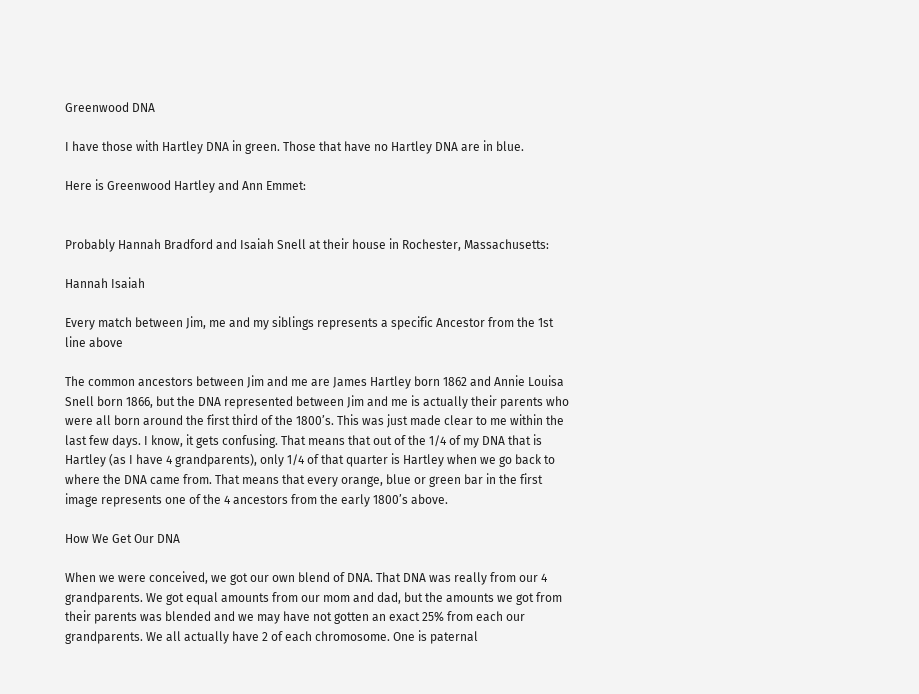Greenwood DNA

I have those with Hartley DNA in green. Those that have no Hartley DNA are in blue.

Here is Greenwood Hartley and Ann Emmet:


Probably Hannah Bradford and Isaiah Snell at their house in Rochester, Massachusetts:

Hannah Isaiah

Every match between Jim, me and my siblings represents a specific Ancestor from the 1st line above

The common ancestors between Jim and me are James Hartley born 1862 and Annie Louisa Snell born 1866, but the DNA represented between Jim and me is actually their parents who were all born around the first third of the 1800’s. This was just made clear to me within the last few days. I know, it gets confusing. That means that out of the 1/4 of my DNA that is Hartley (as I have 4 grandparents), only 1/4 of that quarter is Hartley when we go back to where the DNA came from. That means that every orange, blue or green bar in the first image represents one of the 4 ancestors from the early 1800’s above.

How We Get Our DNA

When we were conceived, we got our own blend of DNA. That DNA was really from our 4 grandparents. We got equal amounts from our mom and dad, but the amounts we got from their parents was blended and we may have not gotten an exact 25% from each our grandparents. We all actually have 2 of each chromosome. One is paternal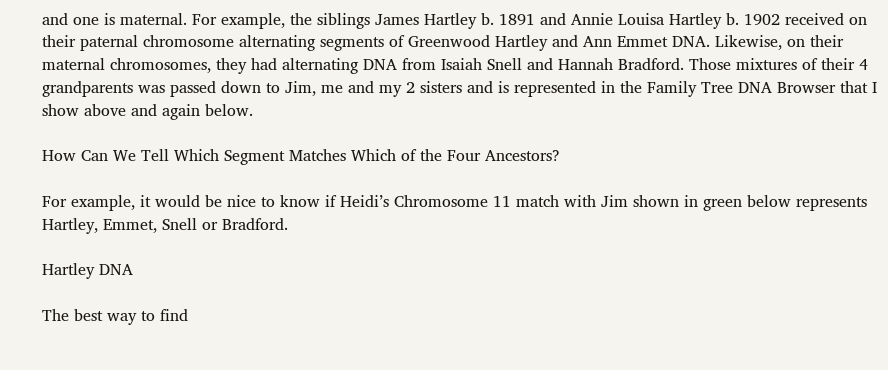and one is maternal. For example, the siblings James Hartley b. 1891 and Annie Louisa Hartley b. 1902 received on their paternal chromosome alternating segments of Greenwood Hartley and Ann Emmet DNA. Likewise, on their maternal chromosomes, they had alternating DNA from Isaiah Snell and Hannah Bradford. Those mixtures of their 4 grandparents was passed down to Jim, me and my 2 sisters and is represented in the Family Tree DNA Browser that I show above and again below.

How Can We Tell Which Segment Matches Which of the Four Ancestors?

For example, it would be nice to know if Heidi’s Chromosome 11 match with Jim shown in green below represents  Hartley, Emmet, Snell or Bradford.

Hartley DNA

The best way to find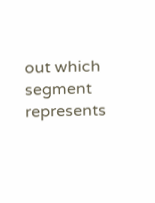out which segment represents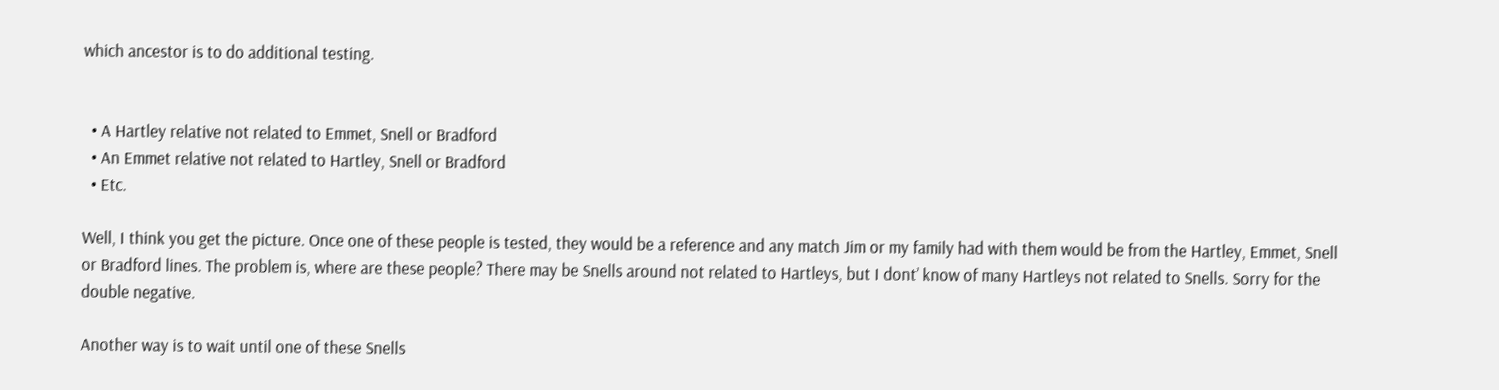which ancestor is to do additional testing.


  • A Hartley relative not related to Emmet, Snell or Bradford
  • An Emmet relative not related to Hartley, Snell or Bradford
  • Etc.

Well, I think you get the picture. Once one of these people is tested, they would be a reference and any match Jim or my family had with them would be from the Hartley, Emmet, Snell or Bradford lines. The problem is, where are these people? There may be Snells around not related to Hartleys, but I dont’ know of many Hartleys not related to Snells. Sorry for the double negative.

Another way is to wait until one of these Snells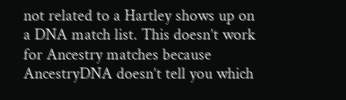not related to a Hartley shows up on a DNA match list. This doesn’t work for Ancestry matches because AncestryDNA doesn’t tell you which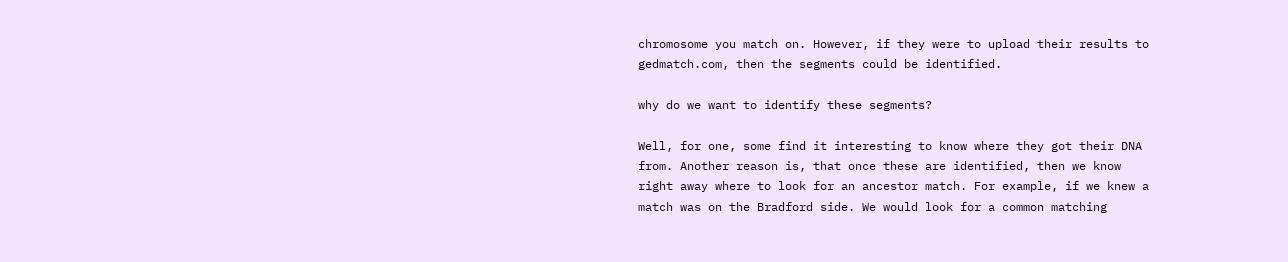chromosome you match on. However, if they were to upload their results to gedmatch.com, then the segments could be identified.

why do we want to identify these segments?

Well, for one, some find it interesting to know where they got their DNA from. Another reason is, that once these are identified, then we know right away where to look for an ancestor match. For example, if we knew a match was on the Bradford side. We would look for a common matching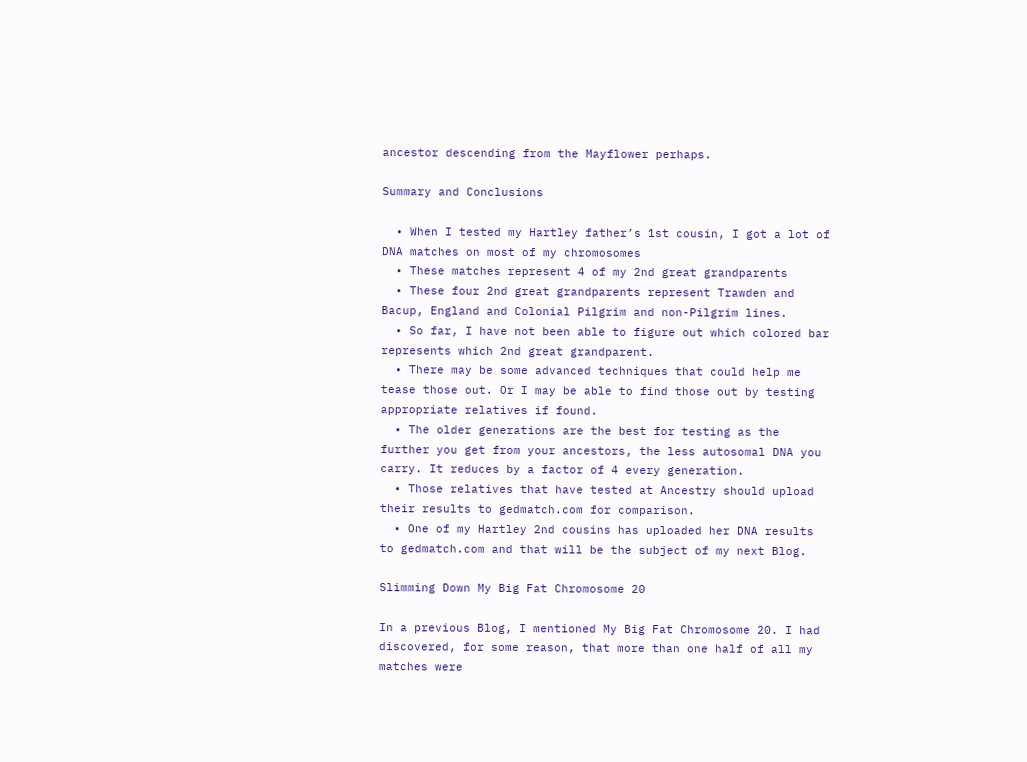ancestor descending from the Mayflower perhaps.

Summary and Conclusions

  • When I tested my Hartley father’s 1st cousin, I got a lot of DNA matches on most of my chromosomes
  • These matches represent 4 of my 2nd great grandparents
  • These four 2nd great grandparents represent Trawden and Bacup, England and Colonial Pilgrim and non-Pilgrim lines.
  • So far, I have not been able to figure out which colored bar represents which 2nd great grandparent.
  • There may be some advanced techniques that could help me tease those out. Or I may be able to find those out by testing appropriate relatives if found.
  • The older generations are the best for testing as the further you get from your ancestors, the less autosomal DNA you carry. It reduces by a factor of 4 every generation.
  • Those relatives that have tested at Ancestry should upload their results to gedmatch.com for comparison.
  • One of my Hartley 2nd cousins has uploaded her DNA results to gedmatch.com and that will be the subject of my next Blog.

Slimming Down My Big Fat Chromosome 20

In a previous Blog, I mentioned My Big Fat Chromosome 20. I had discovered, for some reason, that more than one half of all my matches were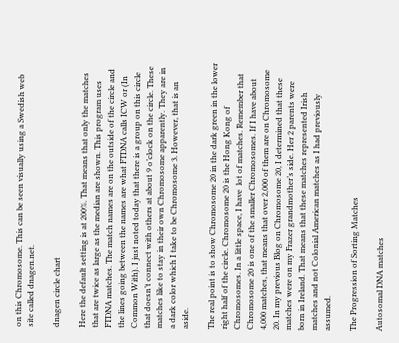on this Chromosome. This can be seen visually using a Swedish web site called dnagen.net.

dnagen circle chart

Here the default setting is at 200%. That means that only the matches that are twice as large as the median are shown. This program uses FTDNA matches. The match names are on the outside of the circle and the lines going between the names are what FTDNA calls ICW or (In Common With). I just noted today that there is a group on this circle that doesn’t connect with others at about 9 o’clock on the circle. These matches like to stay in their own Chromosome apparently. They are in a dark color which I take to be Chromosome 3. However, that is an aside.

The real point is to show Chromosome 20 in the dark green in the lower right half of the circle. Chromosome 20 is the Hong Kong of Chromosomes. In a little space, I have  lot of matches. Remember that Chromosome 20 is one of the smaller Chromosomes. If I have about 4,000 matches, that means that over 2,000 of them are on Chromosome 20. In my previous Blog on Chromosome 20, I determined that these matches were on my Frazer grandmother’s side. Her 2 parents were born in Ireland. That means that these matches represented Irish matches and not Colonial American matches as I had previously assumed.

The Progression of Sorting Matches

Autosomal DNA matches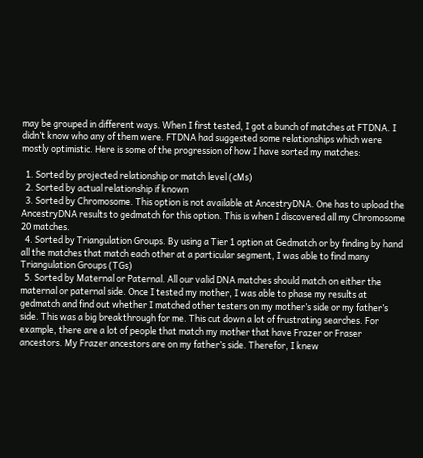may be grouped in different ways. When I first tested, I got a bunch of matches at FTDNA. I didn’t know who any of them were. FTDNA had suggested some relationships which were mostly optimistic. Here is some of the progression of how I have sorted my matches:

  1. Sorted by projected relationship or match level (cMs)
  2. Sorted by actual relationship if known
  3. Sorted by Chromosome. This option is not available at AncestryDNA. One has to upload the AncestryDNA results to gedmatch for this option. This is when I discovered all my Chromosome 20 matches.
  4. Sorted by Triangulation Groups. By using a Tier 1 option at Gedmatch or by finding by hand all the matches that match each other at a particular segment, I was able to find many Triangulation Groups (TGs)
  5. Sorted by Maternal or Paternal. All our valid DNA matches should match on either the maternal or paternal side. Once I tested my mother, I was able to phase my results at gedmatch and find out whether I matched other testers on my mother’s side or my father’s side. This was a big breakthrough for me. This cut down a lot of frustrating searches. For example, there are a lot of people that match my mother that have Frazer or Fraser ancestors. My Frazer ancestors are on my father’s side. Therefor, I knew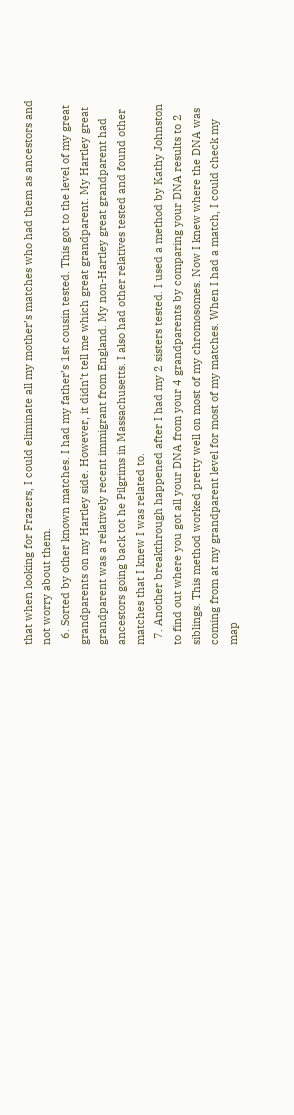that when looking for Frazers, I could eliminate all my mother’s matches who had them as ancestors and not worry about them.
  6. Sorted by other known matches. I had my father’s 1st cousin tested. This got to the level of my great grandparents on my Hartley side. However, it didn’t tell me which great grandparent. My Hartley great grandparent was a relatively recent immigrant from England. My non-Hartley great grandparent had ancestors going back tot he Pilgrims in Massachusetts. I also had other relatives tested and found other matches that I knew I was related to.
  7. Another breakthrough happened after I had my 2 sisters tested. I used a method by Kathy Johnston to find out where you got all your DNA from your 4 grandparents by comparing your DNA results to 2 siblings. This method worked pretty well on most of my chromosomes. Now I knew where the DNA was coming from at my grandparent level for most of my matches. When I had a match, I could check my map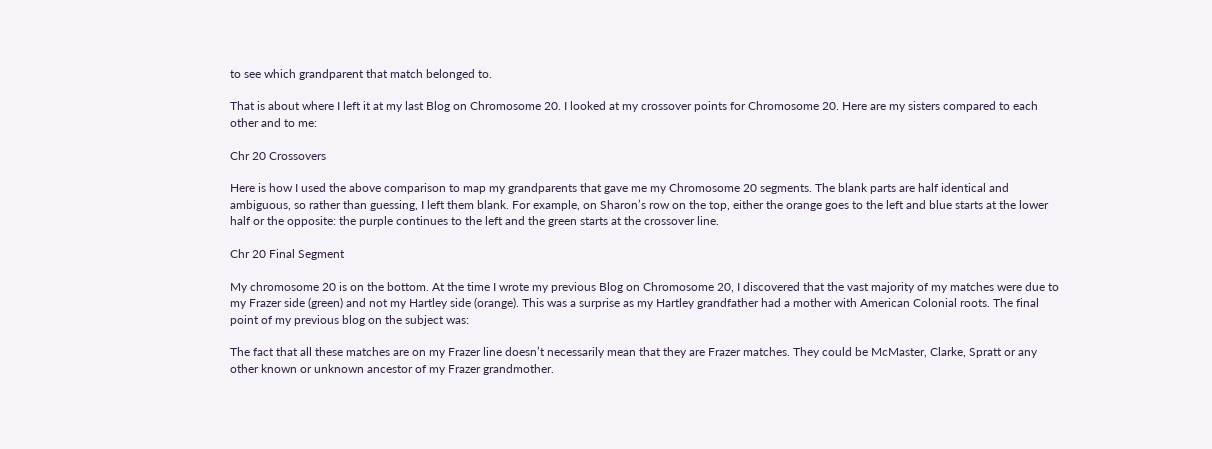to see which grandparent that match belonged to.

That is about where I left it at my last Blog on Chromosome 20. I looked at my crossover points for Chromosome 20. Here are my sisters compared to each other and to me:

Chr 20 Crossovers

Here is how I used the above comparison to map my grandparents that gave me my Chromosome 20 segments. The blank parts are half identical and ambiguous, so rather than guessing, I left them blank. For example, on Sharon’s row on the top, either the orange goes to the left and blue starts at the lower half or the opposite: the purple continues to the left and the green starts at the crossover line.

Chr 20 Final Segment

My chromosome 20 is on the bottom. At the time I wrote my previous Blog on Chromosome 20, I discovered that the vast majority of my matches were due to my Frazer side (green) and not my Hartley side (orange). This was a surprise as my Hartley grandfather had a mother with American Colonial roots. The final point of my previous blog on the subject was:

The fact that all these matches are on my Frazer line doesn’t necessarily mean that they are Frazer matches. They could be McMaster, Clarke, Spratt or any other known or unknown ancestor of my Frazer grandmother.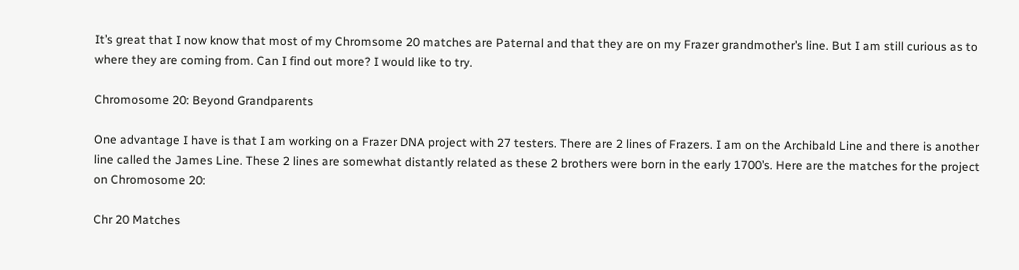It’s great that I now know that most of my Chromsome 20 matches are Paternal and that they are on my Frazer grandmother’s line. But I am still curious as to where they are coming from. Can I find out more? I would like to try.

Chromosome 20: Beyond Grandparents

One advantage I have is that I am working on a Frazer DNA project with 27 testers. There are 2 lines of Frazers. I am on the Archibald Line and there is another line called the James Line. These 2 lines are somewhat distantly related as these 2 brothers were born in the early 1700’s. Here are the matches for the project on Chromosome 20:

Chr 20 Matches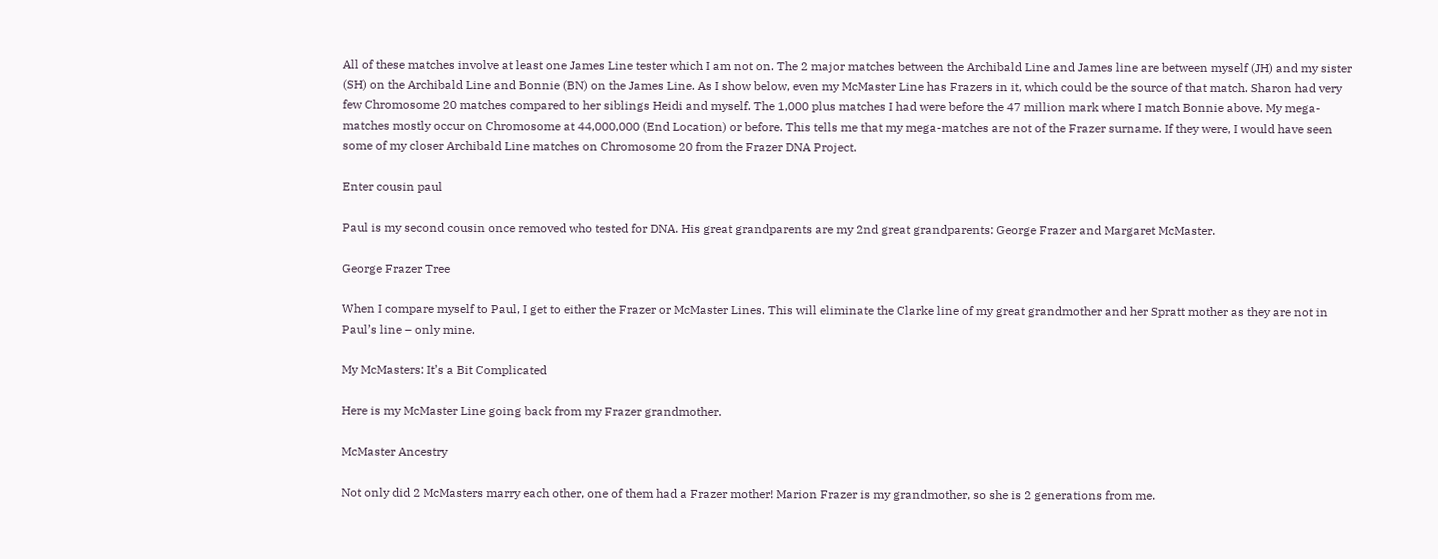All of these matches involve at least one James Line tester which I am not on. The 2 major matches between the Archibald Line and James line are between myself (JH) and my sister (SH) on the Archibald Line and Bonnie (BN) on the James Line. As I show below, even my McMaster Line has Frazers in it, which could be the source of that match. Sharon had very few Chromosome 20 matches compared to her siblings Heidi and myself. The 1,000 plus matches I had were before the 47 million mark where I match Bonnie above. My mega-matches mostly occur on Chromosome at 44,000,000 (End Location) or before. This tells me that my mega-matches are not of the Frazer surname. If they were, I would have seen some of my closer Archibald Line matches on Chromosome 20 from the Frazer DNA Project.

Enter cousin paul

Paul is my second cousin once removed who tested for DNA. His great grandparents are my 2nd great grandparents: George Frazer and Margaret McMaster.

George Frazer Tree

When I compare myself to Paul, I get to either the Frazer or McMaster Lines. This will eliminate the Clarke line of my great grandmother and her Spratt mother as they are not in Paul’s line – only mine.

My McMasters: It’s a Bit Complicated

Here is my McMaster Line going back from my Frazer grandmother.

McMaster Ancestry

Not only did 2 McMasters marry each other, one of them had a Frazer mother! Marion Frazer is my grandmother, so she is 2 generations from me.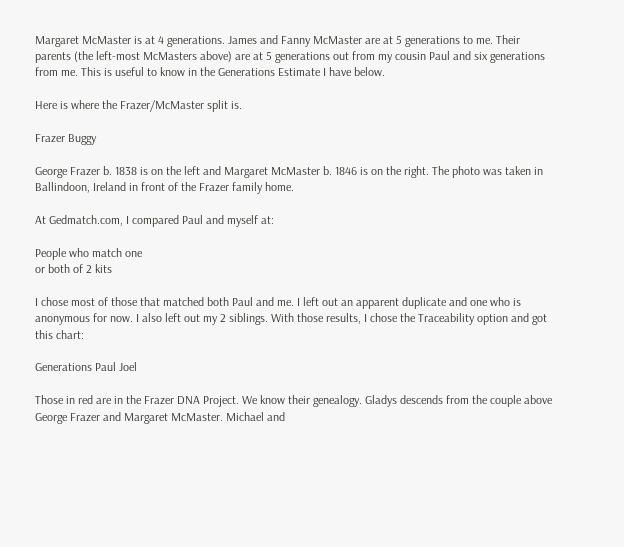Margaret McMaster is at 4 generations. James and Fanny McMaster are at 5 generations to me. Their parents (the left-most McMasters above) are at 5 generations out from my cousin Paul and six generations from me. This is useful to know in the Generations Estimate I have below.

Here is where the Frazer/McMaster split is.

Frazer Buggy

George Frazer b. 1838 is on the left and Margaret McMaster b. 1846 is on the right. The photo was taken in Ballindoon, Ireland in front of the Frazer family home.

At Gedmatch.com, I compared Paul and myself at:

People who match one
or both of 2 kits

I chose most of those that matched both Paul and me. I left out an apparent duplicate and one who is anonymous for now. I also left out my 2 siblings. With those results, I chose the Traceability option and got this chart:

Generations Paul Joel

Those in red are in the Frazer DNA Project. We know their genealogy. Gladys descends from the couple above George Frazer and Margaret McMaster. Michael and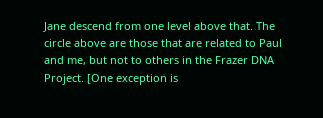Jane descend from one level above that. The circle above are those that are related to Paul and me, but not to others in the Frazer DNA Project. [One exception is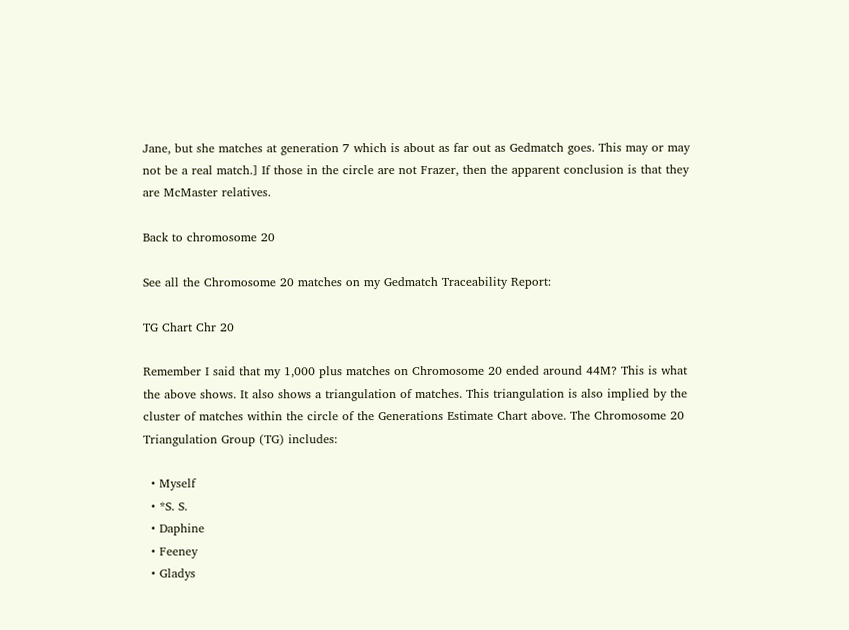Jane, but she matches at generation 7 which is about as far out as Gedmatch goes. This may or may not be a real match.] If those in the circle are not Frazer, then the apparent conclusion is that they are McMaster relatives.

Back to chromosome 20

See all the Chromosome 20 matches on my Gedmatch Traceability Report:

TG Chart Chr 20

Remember I said that my 1,000 plus matches on Chromosome 20 ended around 44M? This is what the above shows. It also shows a triangulation of matches. This triangulation is also implied by the cluster of matches within the circle of the Generations Estimate Chart above. The Chromosome 20 Triangulation Group (TG) includes:

  • Myself
  • *S. S.
  • Daphine
  • Feeney
  • Gladys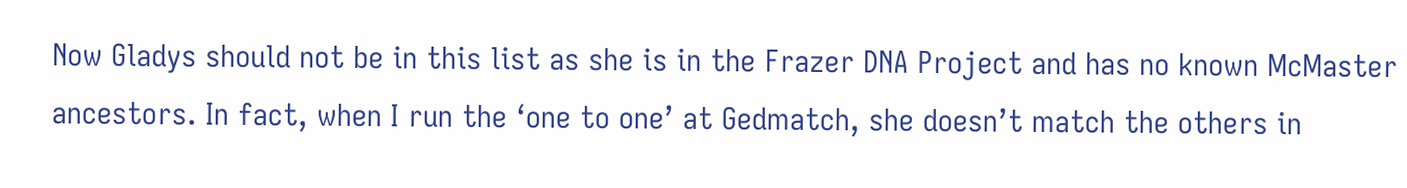Now Gladys should not be in this list as she is in the Frazer DNA Project and has no known McMaster ancestors. In fact, when I run the ‘one to one’ at Gedmatch, she doesn’t match the others in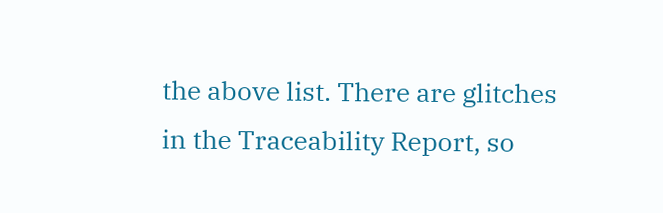the above list. There are glitches in the Traceability Report, so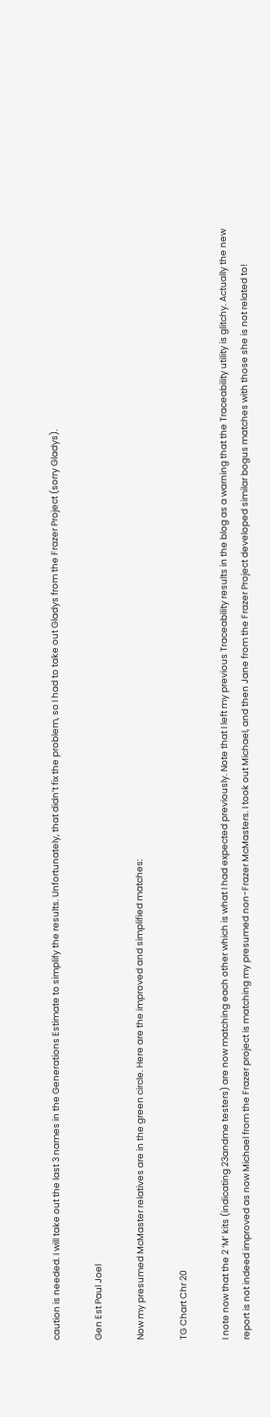caution is needed. I will take out the last 3 names in the Generations Estimate to simplify the results. Unfortunately, that didn’t fix the problem, so I had to take out Gladys from the Frazer Project (sorry Gladys).

Gen Est Paul Joel

Now my presumed McMaster relatives are in the green circle. Here are the improved and simplified matches:

TG Chart Chr 20

I note now that the 2 ‘M’ kits (indicating 23andme testers) are now matching each other which is what I had expected previously. Note that I left my previous Traceability results in the blog as a warning that the Traceability utility is glitchy. Actually the new report is not indeed improved as now Michael from the Frazer project is matching my presumed non-Frazer McMasters. I took out Michael, and then Jane from the Frazer Project developed similar bogus matches with those she is not related to!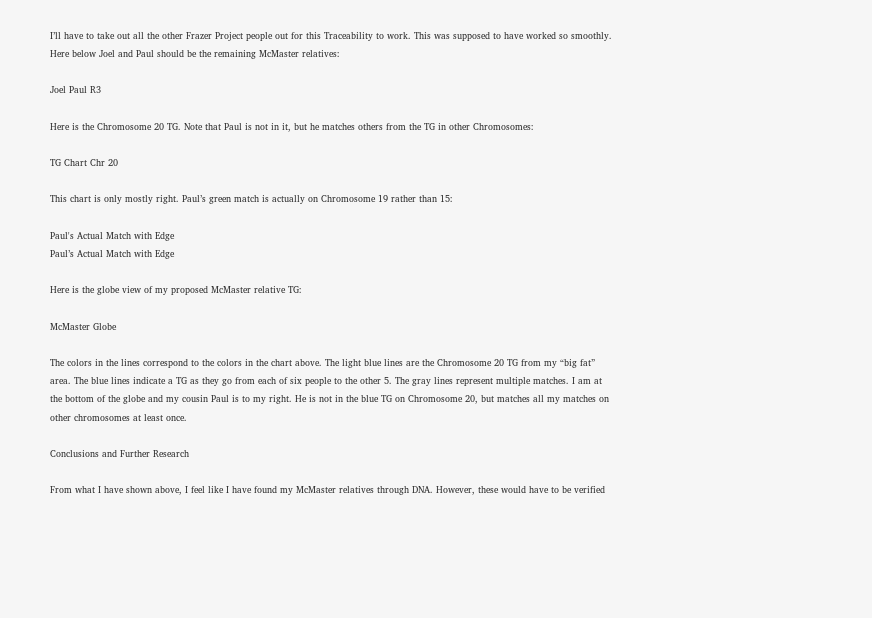I’ll have to take out all the other Frazer Project people out for this Traceability to work. This was supposed to have worked so smoothly. Here below Joel and Paul should be the remaining McMaster relatives:

Joel Paul R3

Here is the Chromosome 20 TG. Note that Paul is not in it, but he matches others from the TG in other Chromosomes:

TG Chart Chr 20

This chart is only mostly right. Paul’s green match is actually on Chromosome 19 rather than 15:

Paul's Actual Match with Edge
Paul’s Actual Match with Edge

Here is the globe view of my proposed McMaster relative TG:

McMaster Globe

The colors in the lines correspond to the colors in the chart above. The light blue lines are the Chromosome 20 TG from my “big fat” area. The blue lines indicate a TG as they go from each of six people to the other 5. The gray lines represent multiple matches. I am at the bottom of the globe and my cousin Paul is to my right. He is not in the blue TG on Chromosome 20, but matches all my matches on other chromosomes at least once.

Conclusions and Further Research

From what I have shown above, I feel like I have found my McMaster relatives through DNA. However, these would have to be verified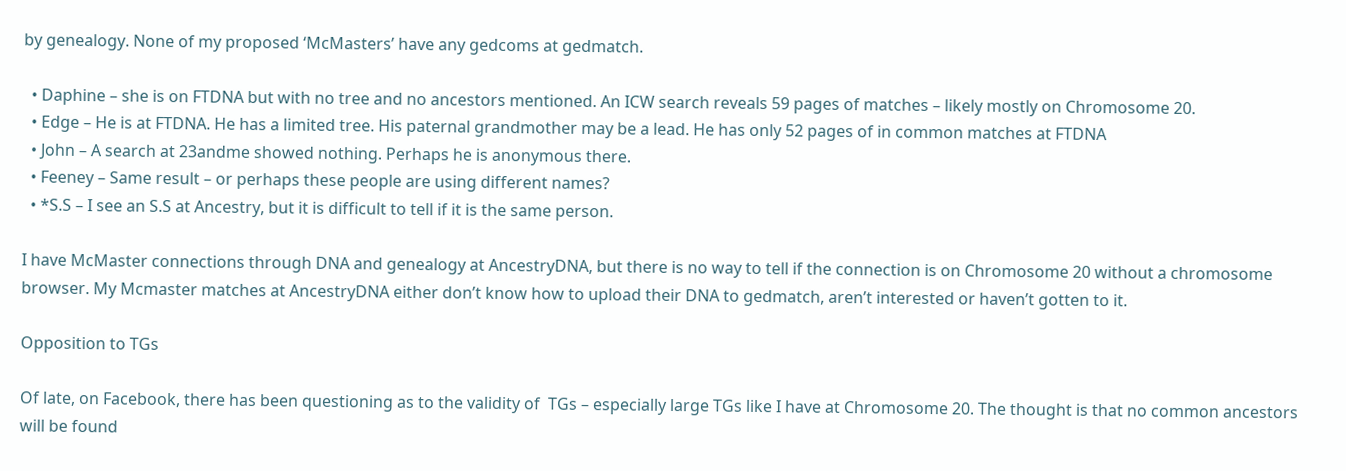by genealogy. None of my proposed ‘McMasters’ have any gedcoms at gedmatch.

  • Daphine – she is on FTDNA but with no tree and no ancestors mentioned. An ICW search reveals 59 pages of matches – likely mostly on Chromosome 20.
  • Edge – He is at FTDNA. He has a limited tree. His paternal grandmother may be a lead. He has only 52 pages of in common matches at FTDNA
  • John – A search at 23andme showed nothing. Perhaps he is anonymous there.
  • Feeney – Same result – or perhaps these people are using different names?
  • *S.S – I see an S.S at Ancestry, but it is difficult to tell if it is the same person.

I have McMaster connections through DNA and genealogy at AncestryDNA, but there is no way to tell if the connection is on Chromosome 20 without a chromosome browser. My Mcmaster matches at AncestryDNA either don’t know how to upload their DNA to gedmatch, aren’t interested or haven’t gotten to it.

Opposition to TGs

Of late, on Facebook, there has been questioning as to the validity of  TGs – especially large TGs like I have at Chromosome 20. The thought is that no common ancestors will be found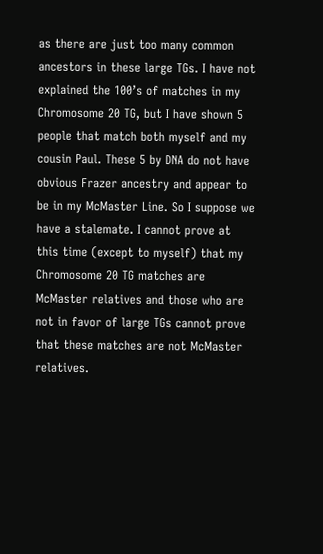as there are just too many common ancestors in these large TGs. I have not explained the 100’s of matches in my Chromosome 20 TG, but I have shown 5 people that match both myself and my cousin Paul. These 5 by DNA do not have obvious Frazer ancestry and appear to be in my McMaster Line. So I suppose we have a stalemate. I cannot prove at this time (except to myself) that my Chromosome 20 TG matches are McMaster relatives and those who are not in favor of large TGs cannot prove that these matches are not McMaster relatives.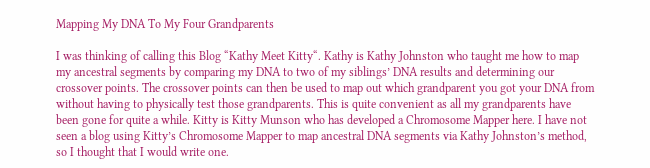Mapping My DNA To My Four Grandparents

I was thinking of calling this Blog “Kathy Meet Kitty“. Kathy is Kathy Johnston who taught me how to map my ancestral segments by comparing my DNA to two of my siblings’ DNA results and determining our crossover points. The crossover points can then be used to map out which grandparent you got your DNA from without having to physically test those grandparents. This is quite convenient as all my grandparents have been gone for quite a while. Kitty is Kitty Munson who has developed a Chromosome Mapper here. I have not seen a blog using Kitty’s Chromosome Mapper to map ancestral DNA segments via Kathy Johnston’s method, so I thought that I would write one.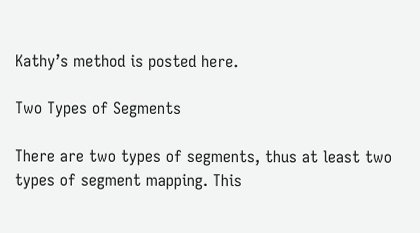Kathy’s method is posted here.

Two Types of Segments

There are two types of segments, thus at least two types of segment mapping. This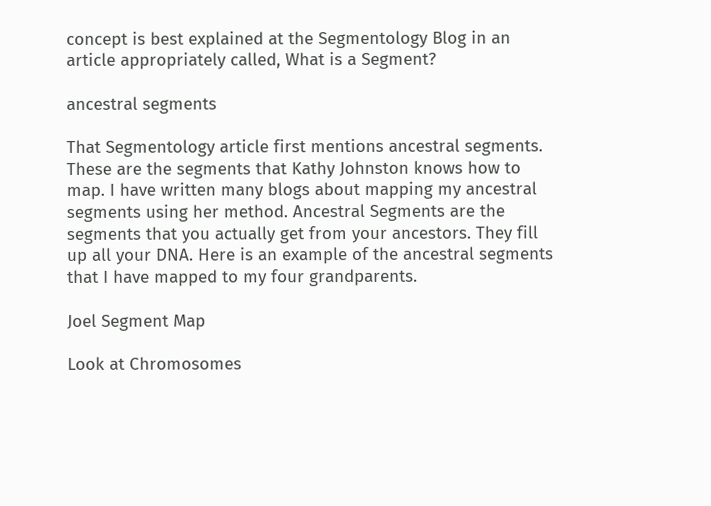concept is best explained at the Segmentology Blog in an article appropriately called, What is a Segment?

ancestral segments

That Segmentology article first mentions ancestral segments. These are the segments that Kathy Johnston knows how to map. I have written many blogs about mapping my ancestral segments using her method. Ancestral Segments are the segments that you actually get from your ancestors. They fill up all your DNA. Here is an example of the ancestral segments that I have mapped to my four grandparents.

Joel Segment Map

Look at Chromosomes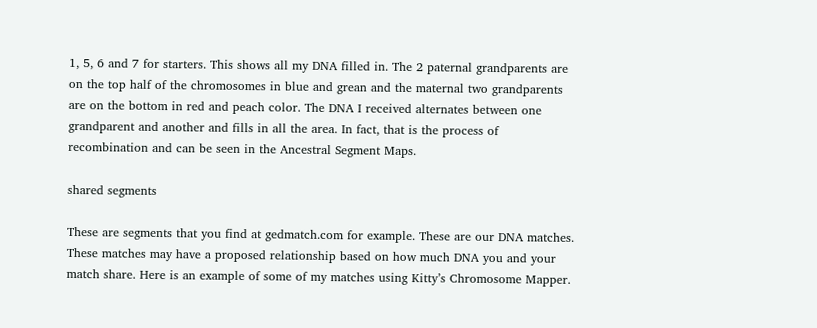1, 5, 6 and 7 for starters. This shows all my DNA filled in. The 2 paternal grandparents are on the top half of the chromosomes in blue and grean and the maternal two grandparents are on the bottom in red and peach color. The DNA I received alternates between one grandparent and another and fills in all the area. In fact, that is the process of recombination and can be seen in the Ancestral Segment Maps.

shared segments

These are segments that you find at gedmatch.com for example. These are our DNA matches. These matches may have a proposed relationship based on how much DNA you and your match share. Here is an example of some of my matches using Kitty’s Chromosome Mapper.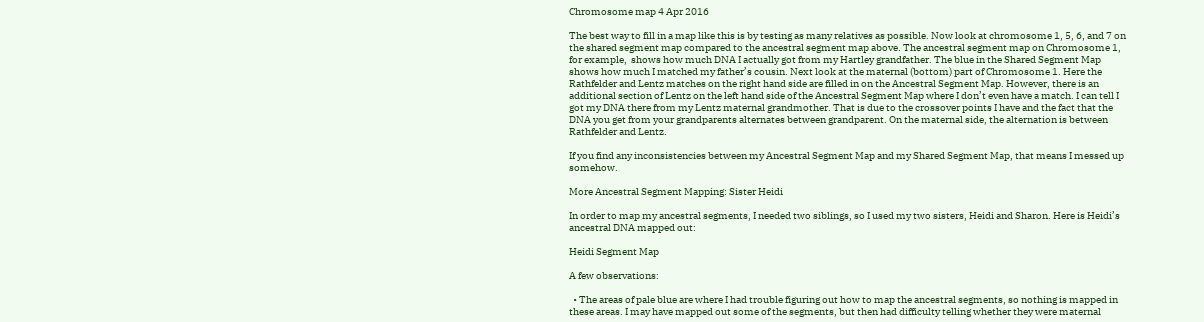Chromosome map 4 Apr 2016

The best way to fill in a map like this is by testing as many relatives as possible. Now look at chromosome 1, 5, 6, and 7 on the shared segment map compared to the ancestral segment map above. The ancestral segment map on Chromosome 1, for example,  shows how much DNA I actually got from my Hartley grandfather. The blue in the Shared Segment Map shows how much I matched my father’s cousin. Next look at the maternal (bottom) part of Chromosome 1. Here the Rathfelder and Lentz matches on the right hand side are filled in on the Ancestral Segment Map. However, there is an additional section of Lentz on the left hand side of the Ancestral Segment Map where I don’t even have a match. I can tell I got my DNA there from my Lentz maternal grandmother. That is due to the crossover points I have and the fact that the DNA you get from your grandparents alternates between grandparent. On the maternal side, the alternation is between Rathfelder and Lentz.

If you find any inconsistencies between my Ancestral Segment Map and my Shared Segment Map, that means I messed up somehow.

More Ancestral Segment Mapping: Sister Heidi

In order to map my ancestral segments, I needed two siblings, so I used my two sisters, Heidi and Sharon. Here is Heidi’s ancestral DNA mapped out:

Heidi Segment Map

A few observations:

  • The areas of pale blue are where I had trouble figuring out how to map the ancestral segments, so nothing is mapped in these areas. I may have mapped out some of the segments, but then had difficulty telling whether they were maternal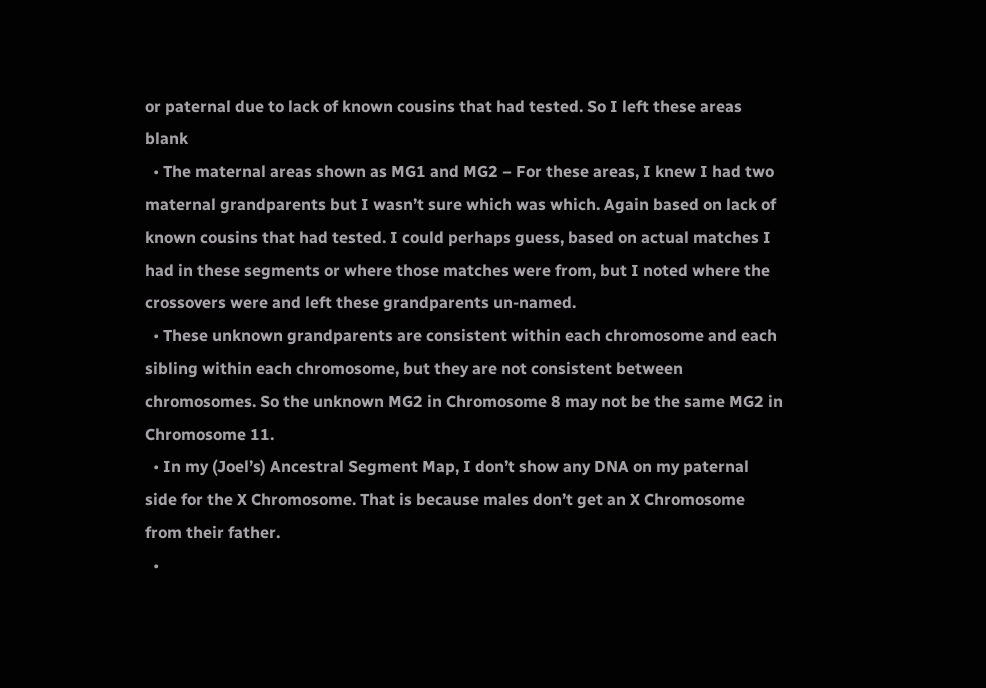or paternal due to lack of known cousins that had tested. So I left these areas blank
  • The maternal areas shown as MG1 and MG2 – For these areas, I knew I had two maternal grandparents but I wasn’t sure which was which. Again based on lack of known cousins that had tested. I could perhaps guess, based on actual matches I had in these segments or where those matches were from, but I noted where the crossovers were and left these grandparents un-named.
  • These unknown grandparents are consistent within each chromosome and each sibling within each chromosome, but they are not consistent between chromosomes. So the unknown MG2 in Chromosome 8 may not be the same MG2 in Chromosome 11.
  • In my (Joel’s) Ancestral Segment Map, I don’t show any DNA on my paternal side for the X Chromosome. That is because males don’t get an X Chromosome from their father.
  •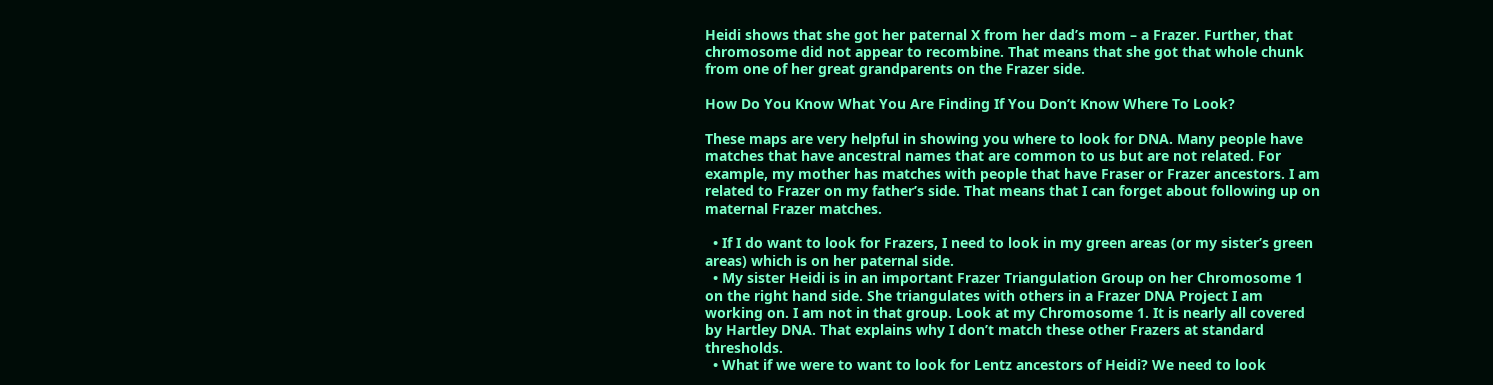Heidi shows that she got her paternal X from her dad’s mom – a Frazer. Further, that chromosome did not appear to recombine. That means that she got that whole chunk from one of her great grandparents on the Frazer side.

How Do You Know What You Are Finding If You Don’t Know Where To Look?

These maps are very helpful in showing you where to look for DNA. Many people have matches that have ancestral names that are common to us but are not related. For example, my mother has matches with people that have Fraser or Frazer ancestors. I am related to Frazer on my father’s side. That means that I can forget about following up on maternal Frazer matches.

  • If I do want to look for Frazers, I need to look in my green areas (or my sister’s green areas) which is on her paternal side.
  • My sister Heidi is in an important Frazer Triangulation Group on her Chromosome 1 on the right hand side. She triangulates with others in a Frazer DNA Project I am working on. I am not in that group. Look at my Chromosome 1. It is nearly all covered by Hartley DNA. That explains why I don’t match these other Frazers at standard thresholds.
  • What if we were to want to look for Lentz ancestors of Heidi? We need to look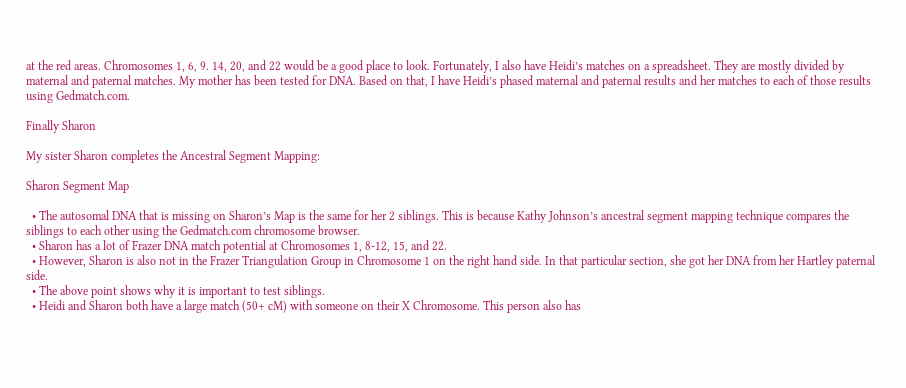at the red areas. Chromosomes 1, 6, 9. 14, 20, and 22 would be a good place to look. Fortunately, I also have Heidi’s matches on a spreadsheet. They are mostly divided by maternal and paternal matches. My mother has been tested for DNA. Based on that, I have Heidi’s phased maternal and paternal results and her matches to each of those results using Gedmatch.com.

Finally Sharon

My sister Sharon completes the Ancestral Segment Mapping:

Sharon Segment Map

  • The autosomal DNA that is missing on Sharon’s Map is the same for her 2 siblings. This is because Kathy Johnson’s ancestral segment mapping technique compares the siblings to each other using the Gedmatch.com chromosome browser.
  • Sharon has a lot of Frazer DNA match potential at Chromosomes 1, 8-12, 15, and 22.
  • However, Sharon is also not in the Frazer Triangulation Group in Chromosome 1 on the right hand side. In that particular section, she got her DNA from her Hartley paternal side.
  • The above point shows why it is important to test siblings.
  • Heidi and Sharon both have a large match (50+ cM) with someone on their X Chromosome. This person also has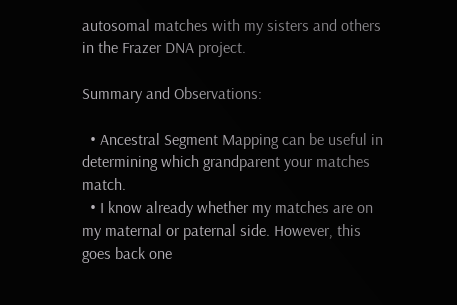autosomal matches with my sisters and others in the Frazer DNA project.

Summary and Observations:

  • Ancestral Segment Mapping can be useful in determining which grandparent your matches match.
  • I know already whether my matches are on my maternal or paternal side. However, this goes back one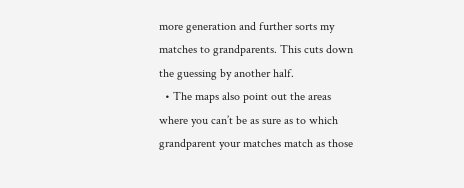more generation and further sorts my matches to grandparents. This cuts down the guessing by another half.
  • The maps also point out the areas where you can’t be as sure as to which grandparent your matches match as those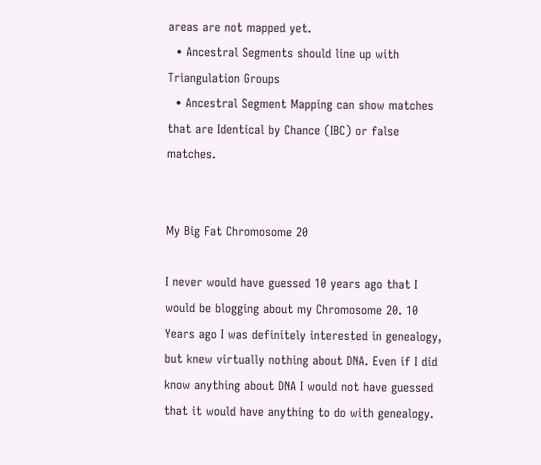areas are not mapped yet.
  • Ancestral Segments should line up with Triangulation Groups
  • Ancestral Segment Mapping can show matches that are Identical by Chance (IBC) or false matches.


My Big Fat Chromosome 20

I never would have guessed 10 years ago that I would be blogging about my Chromosome 20. 10 Years ago I was definitely interested in genealogy, but knew virtually nothing about DNA. Even if I did know anything about DNA I would not have guessed that it would have anything to do with genealogy.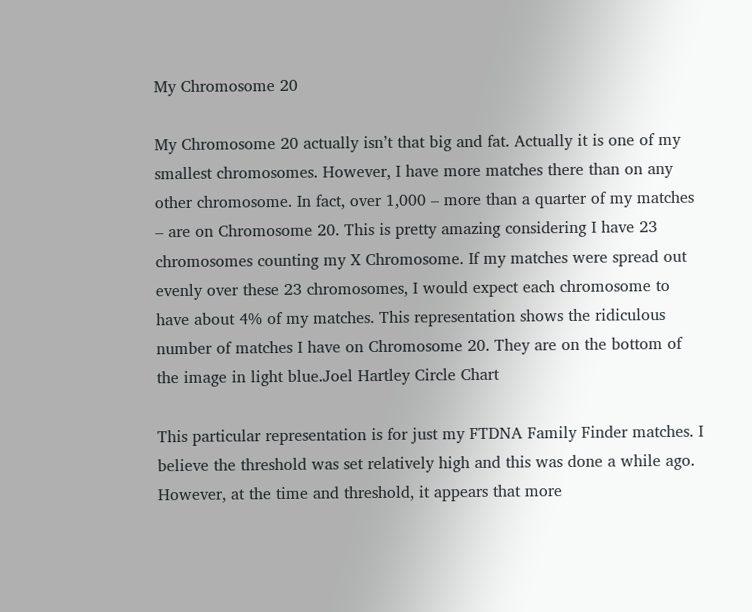My Chromosome 20

My Chromosome 20 actually isn’t that big and fat. Actually it is one of my smallest chromosomes. However, I have more matches there than on any other chromosome. In fact, over 1,000 – more than a quarter of my matches – are on Chromosome 20. This is pretty amazing considering I have 23 chromosomes counting my X Chromosome. If my matches were spread out evenly over these 23 chromosomes, I would expect each chromosome to have about 4% of my matches. This representation shows the ridiculous number of matches I have on Chromosome 20. They are on the bottom of the image in light blue.Joel Hartley Circle Chart

This particular representation is for just my FTDNA Family Finder matches. I believe the threshold was set relatively high and this was done a while ago. However, at the time and threshold, it appears that more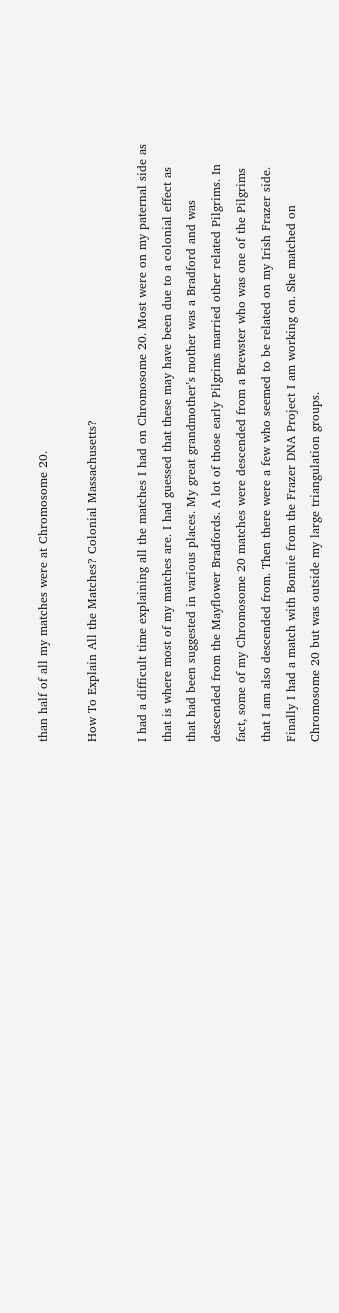than half of all my matches were at Chromosome 20.

How To Explain All the Matches? Colonial Massachusetts?

I had a difficult time explaining all the matches I had on Chromosome 20. Most were on my paternal side as that is where most of my matches are. I had guessed that these may have been due to a colonial effect as that had been suggested in various places. My great grandmother’s mother was a Bradford and was descended from the Mayflower Bradfords. A lot of those early Pilgrims married other related Pilgrims. In fact, some of my Chromosome 20 matches were descended from a Brewster who was one of the Pilgrims that I am also descended from. Then there were a few who seemed to be related on my Irish Frazer side. Finally I had a match with Bonnie from the Frazer DNA Project I am working on. She matched on Chromosome 20 but was outside my large triangulation groups.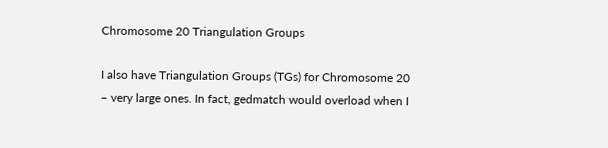Chromosome 20 Triangulation Groups

I also have Triangulation Groups (TGs) for Chromosome 20 – very large ones. In fact, gedmatch would overload when I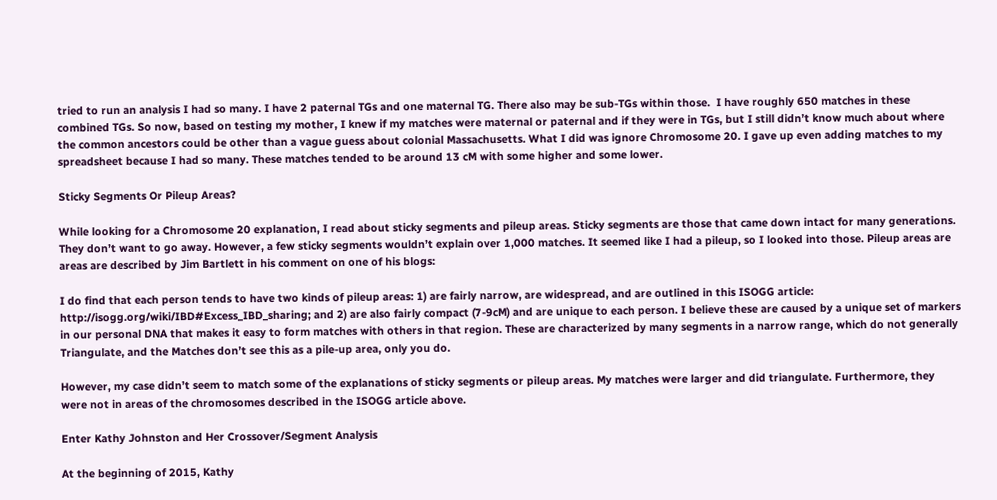tried to run an analysis I had so many. I have 2 paternal TGs and one maternal TG. There also may be sub-TGs within those.  I have roughly 650 matches in these combined TGs. So now, based on testing my mother, I knew if my matches were maternal or paternal and if they were in TGs, but I still didn’t know much about where the common ancestors could be other than a vague guess about colonial Massachusetts. What I did was ignore Chromosome 20. I gave up even adding matches to my spreadsheet because I had so many. These matches tended to be around 13 cM with some higher and some lower.

Sticky Segments Or Pileup Areas?

While looking for a Chromosome 20 explanation, I read about sticky segments and pileup areas. Sticky segments are those that came down intact for many generations. They don’t want to go away. However, a few sticky segments wouldn’t explain over 1,000 matches. It seemed like I had a pileup, so I looked into those. Pileup areas are areas are described by Jim Bartlett in his comment on one of his blogs:

I do find that each person tends to have two kinds of pileup areas: 1) are fairly narrow, are widespread, and are outlined in this ISOGG article: http://isogg.org/wiki/IBD#Excess_IBD_sharing; and 2) are also fairly compact (7-9cM) and are unique to each person. I believe these are caused by a unique set of markers in our personal DNA that makes it easy to form matches with others in that region. These are characterized by many segments in a narrow range, which do not generally Triangulate, and the Matches don’t see this as a pile-up area, only you do.

However, my case didn’t seem to match some of the explanations of sticky segments or pileup areas. My matches were larger and did triangulate. Furthermore, they were not in areas of the chromosomes described in the ISOGG article above.

Enter Kathy Johnston and Her Crossover/Segment Analysis

At the beginning of 2015, Kathy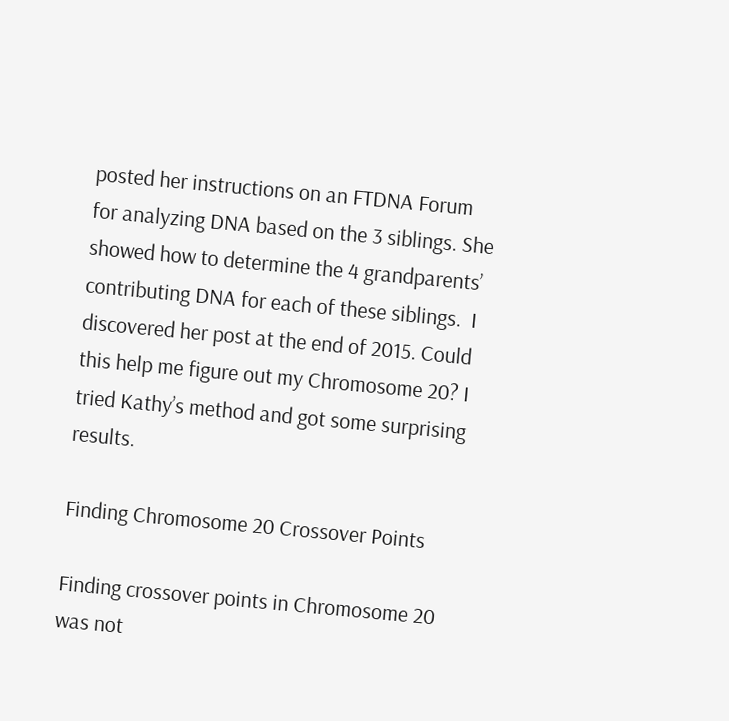posted her instructions on an FTDNA Forum for analyzing DNA based on the 3 siblings. She showed how to determine the 4 grandparents’ contributing DNA for each of these siblings.  I discovered her post at the end of 2015. Could this help me figure out my Chromosome 20? I tried Kathy’s method and got some surprising results.

Finding Chromosome 20 Crossover Points

Finding crossover points in Chromosome 20 was not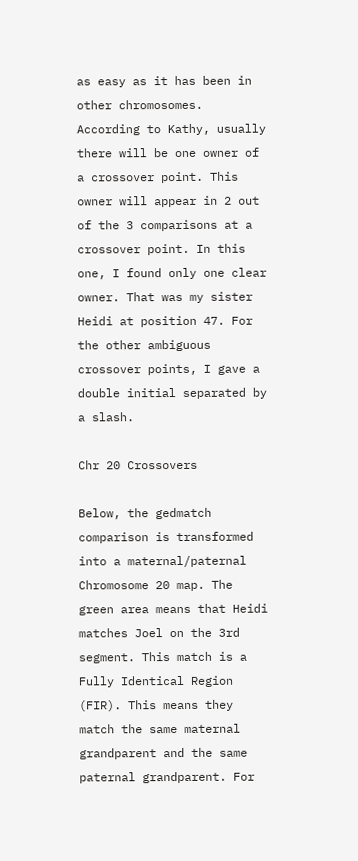as easy as it has been in other chromosomes. According to Kathy, usually there will be one owner of a crossover point. This owner will appear in 2 out of the 3 comparisons at a crossover point. In this one, I found only one clear owner. That was my sister Heidi at position 47. For the other ambiguous crossover points, I gave a double initial separated by a slash.

Chr 20 Crossovers

Below, the gedmatch comparison is transformed into a maternal/paternal Chromosome 20 map. The green area means that Heidi matches Joel on the 3rd segment. This match is a Fully Identical Region (FIR). This means they match the same maternal grandparent and the same paternal grandparent. For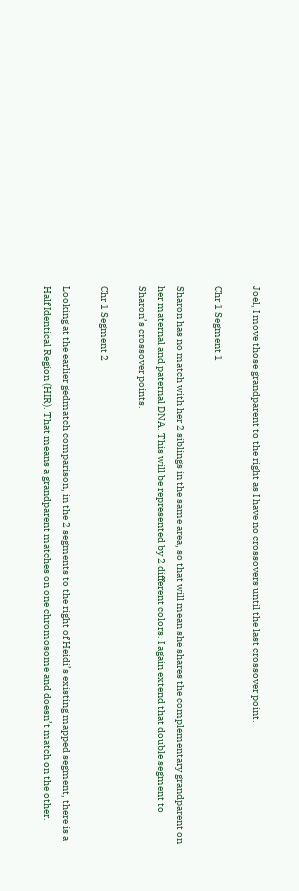Joel, I move those grandparent to the right as I have no crossovers until the last crossover point.

Chr 1 Segment 1

Sharon has no match with her 2 siblings in the same area, so that will mean she shares the complementary grandparent on her maternal and paternal DNA. This will be represented by 2 different colors. I again extend that double segment to Sharon’s crossover points.

Chr 1 Segment 2

Looking at the earlier gedmatch comparison, in the 2 segments to the right of Heidi’s existing mapped segment, there is a Half Identical Region (HIR). That means a grandparent matches on one chromosome and doesn’t match on the other.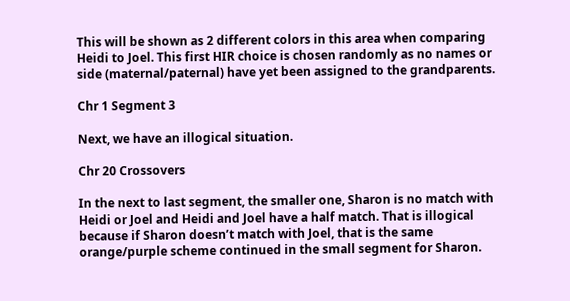This will be shown as 2 different colors in this area when comparing Heidi to Joel. This first HIR choice is chosen randomly as no names or side (maternal/paternal) have yet been assigned to the grandparents.

Chr 1 Segment 3

Next, we have an illogical situation.

Chr 20 Crossovers

In the next to last segment, the smaller one, Sharon is no match with Heidi or Joel and Heidi and Joel have a half match. That is illogical because if Sharon doesn’t match with Joel, that is the same orange/purple scheme continued in the small segment for Sharon.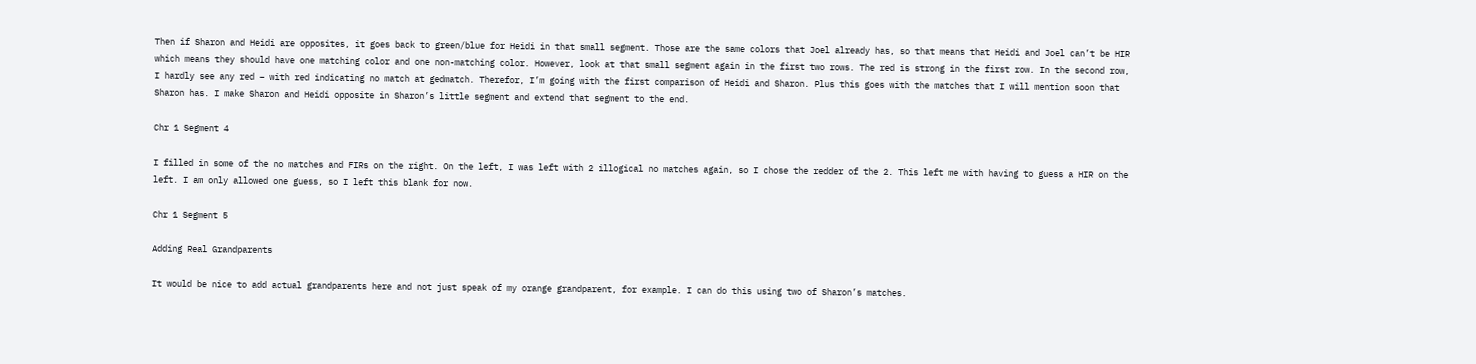Then if Sharon and Heidi are opposites, it goes back to green/blue for Heidi in that small segment. Those are the same colors that Joel already has, so that means that Heidi and Joel can’t be HIR which means they should have one matching color and one non-matching color. However, look at that small segment again in the first two rows. The red is strong in the first row. In the second row, I hardly see any red – with red indicating no match at gedmatch. Therefor, I’m going with the first comparison of Heidi and Sharon. Plus this goes with the matches that I will mention soon that Sharon has. I make Sharon and Heidi opposite in Sharon’s little segment and extend that segment to the end.

Chr 1 Segment 4

I filled in some of the no matches and FIRs on the right. On the left, I was left with 2 illogical no matches again, so I chose the redder of the 2. This left me with having to guess a HIR on the left. I am only allowed one guess, so I left this blank for now.

Chr 1 Segment 5

Adding Real Grandparents

It would be nice to add actual grandparents here and not just speak of my orange grandparent, for example. I can do this using two of Sharon’s matches.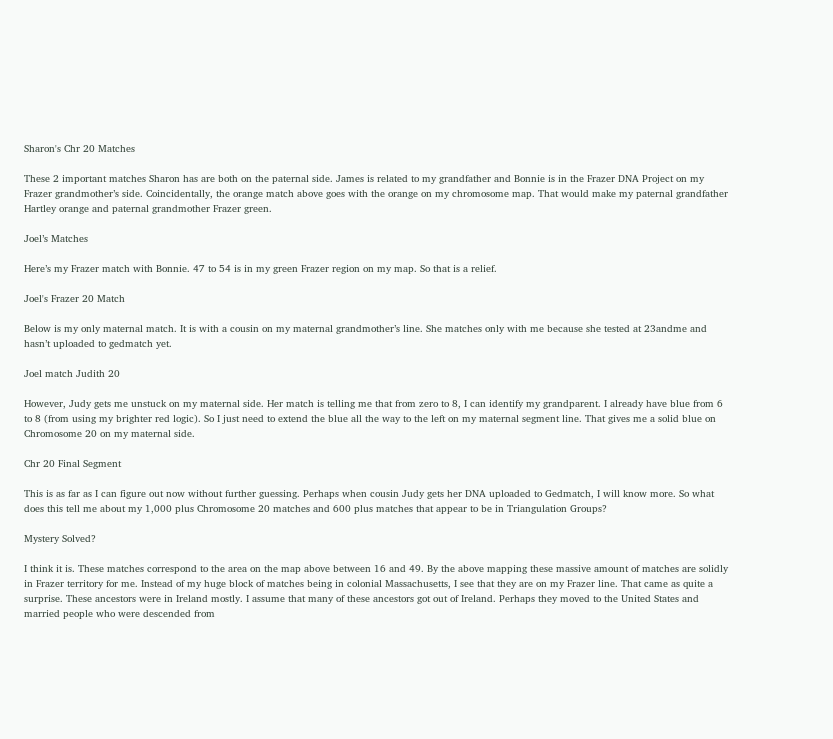Sharon's Chr 20 Matches

These 2 important matches Sharon has are both on the paternal side. James is related to my grandfather and Bonnie is in the Frazer DNA Project on my Frazer grandmother’s side. Coincidentally, the orange match above goes with the orange on my chromosome map. That would make my paternal grandfather Hartley orange and paternal grandmother Frazer green.

Joel’s Matches

Here’s my Frazer match with Bonnie. 47 to 54 is in my green Frazer region on my map. So that is a relief.

Joel's Frazer 20 Match

Below is my only maternal match. It is with a cousin on my maternal grandmother’s line. She matches only with me because she tested at 23andme and hasn’t uploaded to gedmatch yet.

Joel match Judith 20

However, Judy gets me unstuck on my maternal side. Her match is telling me that from zero to 8, I can identify my grandparent. I already have blue from 6 to 8 (from using my brighter red logic). So I just need to extend the blue all the way to the left on my maternal segment line. That gives me a solid blue on Chromosome 20 on my maternal side.

Chr 20 Final Segment

This is as far as I can figure out now without further guessing. Perhaps when cousin Judy gets her DNA uploaded to Gedmatch, I will know more. So what does this tell me about my 1,000 plus Chromosome 20 matches and 600 plus matches that appear to be in Triangulation Groups?

Mystery Solved?

I think it is. These matches correspond to the area on the map above between 16 and 49. By the above mapping these massive amount of matches are solidly in Frazer territory for me. Instead of my huge block of matches being in colonial Massachusetts, I see that they are on my Frazer line. That came as quite a surprise. These ancestors were in Ireland mostly. I assume that many of these ancestors got out of Ireland. Perhaps they moved to the United States and married people who were descended from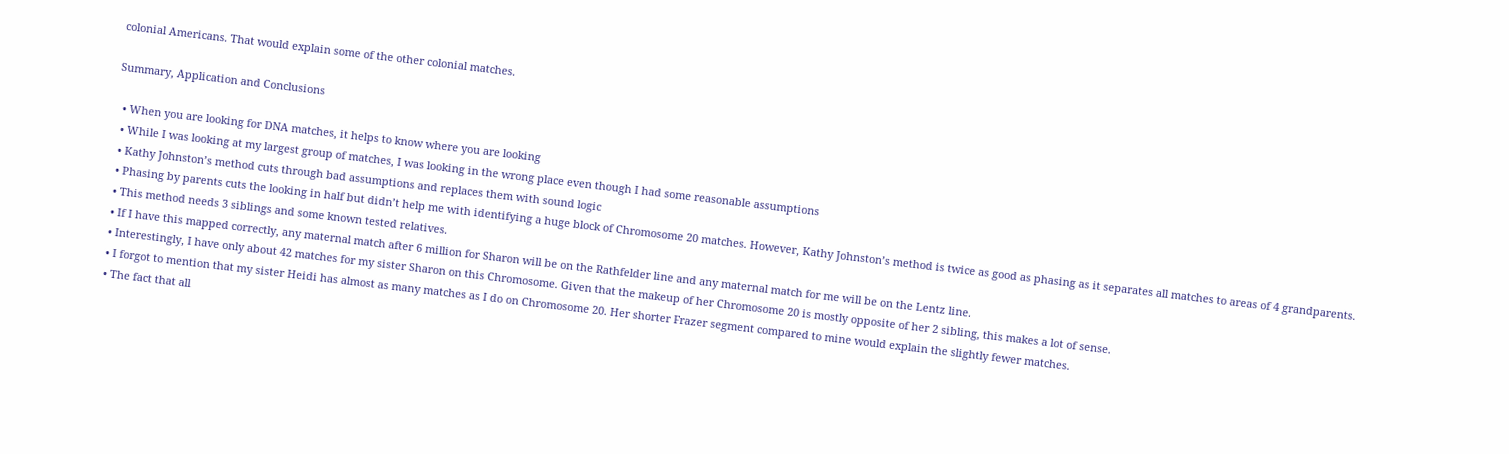colonial Americans. That would explain some of the other colonial matches.

Summary, Application and Conclusions

  • When you are looking for DNA matches, it helps to know where you are looking
  • While I was looking at my largest group of matches, I was looking in the wrong place even though I had some reasonable assumptions
  • Kathy Johnston’s method cuts through bad assumptions and replaces them with sound logic
  • Phasing by parents cuts the looking in half but didn’t help me with identifying a huge block of Chromosome 20 matches. However, Kathy Johnston’s method is twice as good as phasing as it separates all matches to areas of 4 grandparents.
  • This method needs 3 siblings and some known tested relatives.
  • If I have this mapped correctly, any maternal match after 6 million for Sharon will be on the Rathfelder line and any maternal match for me will be on the Lentz line.
  • Interestingly, I have only about 42 matches for my sister Sharon on this Chromosome. Given that the makeup of her Chromosome 20 is mostly opposite of her 2 sibling, this makes a lot of sense.
  • I forgot to mention that my sister Heidi has almost as many matches as I do on Chromosome 20. Her shorter Frazer segment compared to mine would explain the slightly fewer matches.
  • The fact that all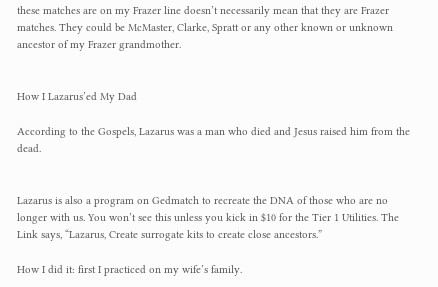these matches are on my Frazer line doesn’t necessarily mean that they are Frazer matches. They could be McMaster, Clarke, Spratt or any other known or unknown ancestor of my Frazer grandmother.


How I Lazarus’ed My Dad

According to the Gospels, Lazarus was a man who died and Jesus raised him from the dead.


Lazarus is also a program on Gedmatch to recreate the DNA of those who are no longer with us. You won’t see this unless you kick in $10 for the Tier 1 Utilities. The Link says, “Lazarus, Create surrogate kits to create close ancestors.”

How I did it: first I practiced on my wife’s family.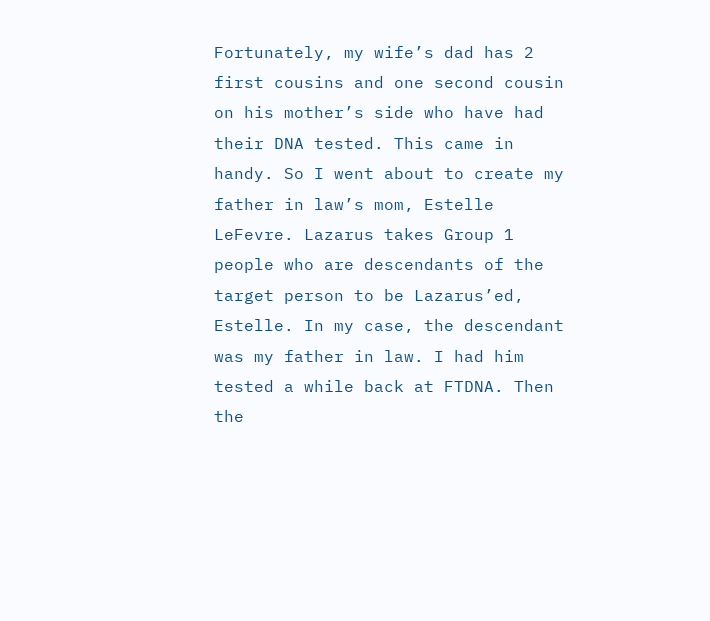Fortunately, my wife’s dad has 2 first cousins and one second cousin on his mother’s side who have had their DNA tested. This came in handy. So I went about to create my father in law’s mom, Estelle LeFevre. Lazarus takes Group 1 people who are descendants of the target person to be Lazarus’ed, Estelle. In my case, the descendant was my father in law. I had him tested a while back at FTDNA. Then the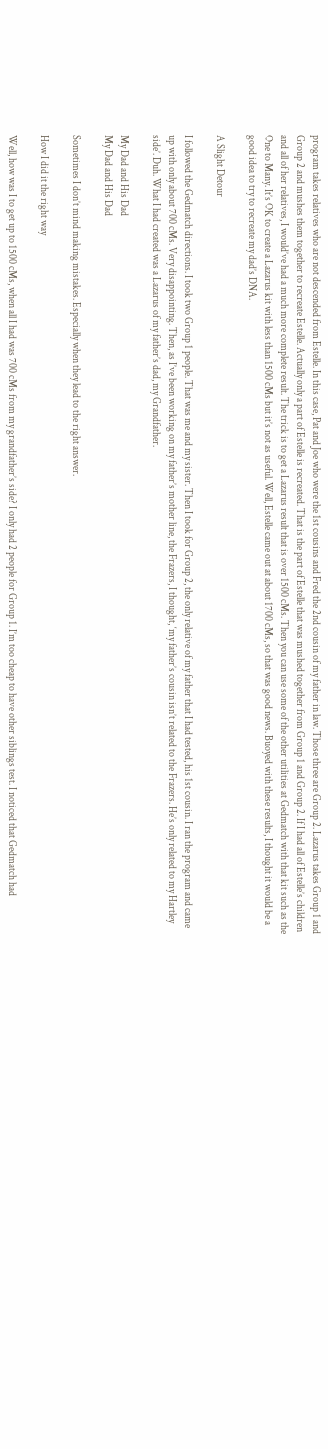program takes relatives who are not descended from Estelle. In this case, Pat and Joe who were the 1st cousins and Fred the 2nd cousin of my father in law. Those three are Group 2. Lazarus takes Group 1 and Group 2 and mushes them together to recreate Estelle. Actually only a part of Estelle is recreated. That is the part of Estelle that was mushed together from Group 1 and Group 2. If I had all of Estelle’s children and all of her relatives, I would’ve had a much more complete result. The trick is to get a Lazarus result that is over 1500 cMs. Then you can use some of the other utilities at Gedmatch with that kit such as the One to Many. It’s OK to create a Lazarus kit with less than 1500 cMs but it’s not as useful. Well, Estelle came out at about 1700 cMs, so that was good news. Buoyed with these results, I thought it would be a good idea to try to recreate my dad’s DNA.

A Slight Detour

I followed the Gedmatch directions. I took two Group 1 people. That was me and my sister. Then I took for Group 2, the only relative of my father that I had tested, his 1st cousin. I ran the program and came up with only about 700 cMs. Very disappointing. Then, as I’ve been working on my father’s mother line, the Frazers, I thought, ‘my father’s cousin isn’t related to the Frazers. He’s only related to my Hartley side’. Duh. What I had created was a Lazarus of my father’s dad, my Grandfather.

My Dad and His Dad
My Dad and His Dad

Sometimes I don’t mind making mistakes. Especially when they lead to the right answer.

How I did it the right way

Well, how was I to get up to 1500 cMs, when all I had was 700 cMs from my grandfather’s side? I only had 2 people for Group 1. I’m too cheap to have other siblings test. I noticed that Gedmatch had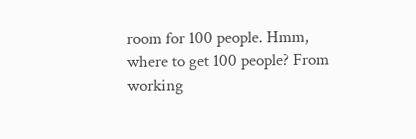room for 100 people. Hmm, where to get 100 people? From working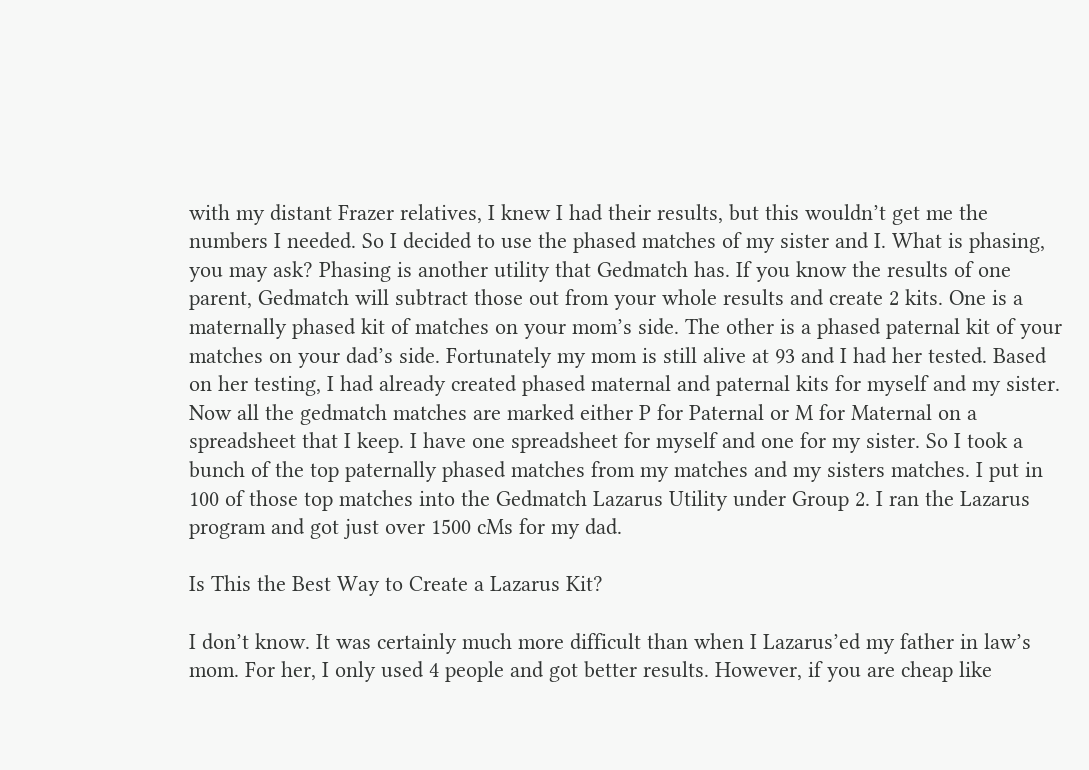with my distant Frazer relatives, I knew I had their results, but this wouldn’t get me the numbers I needed. So I decided to use the phased matches of my sister and I. What is phasing, you may ask? Phasing is another utility that Gedmatch has. If you know the results of one parent, Gedmatch will subtract those out from your whole results and create 2 kits. One is a maternally phased kit of matches on your mom’s side. The other is a phased paternal kit of your matches on your dad’s side. Fortunately my mom is still alive at 93 and I had her tested. Based on her testing, I had already created phased maternal and paternal kits for myself and my sister. Now all the gedmatch matches are marked either P for Paternal or M for Maternal on a spreadsheet that I keep. I have one spreadsheet for myself and one for my sister. So I took a bunch of the top paternally phased matches from my matches and my sisters matches. I put in 100 of those top matches into the Gedmatch Lazarus Utility under Group 2. I ran the Lazarus program and got just over 1500 cMs for my dad.

Is This the Best Way to Create a Lazarus Kit?

I don’t know. It was certainly much more difficult than when I Lazarus’ed my father in law’s mom. For her, I only used 4 people and got better results. However, if you are cheap like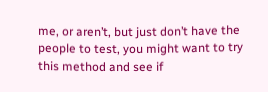me, or aren’t, but just don’t have the people to test, you might want to try this method and see if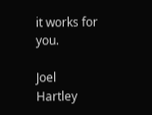it works for you.

Joel Hartley